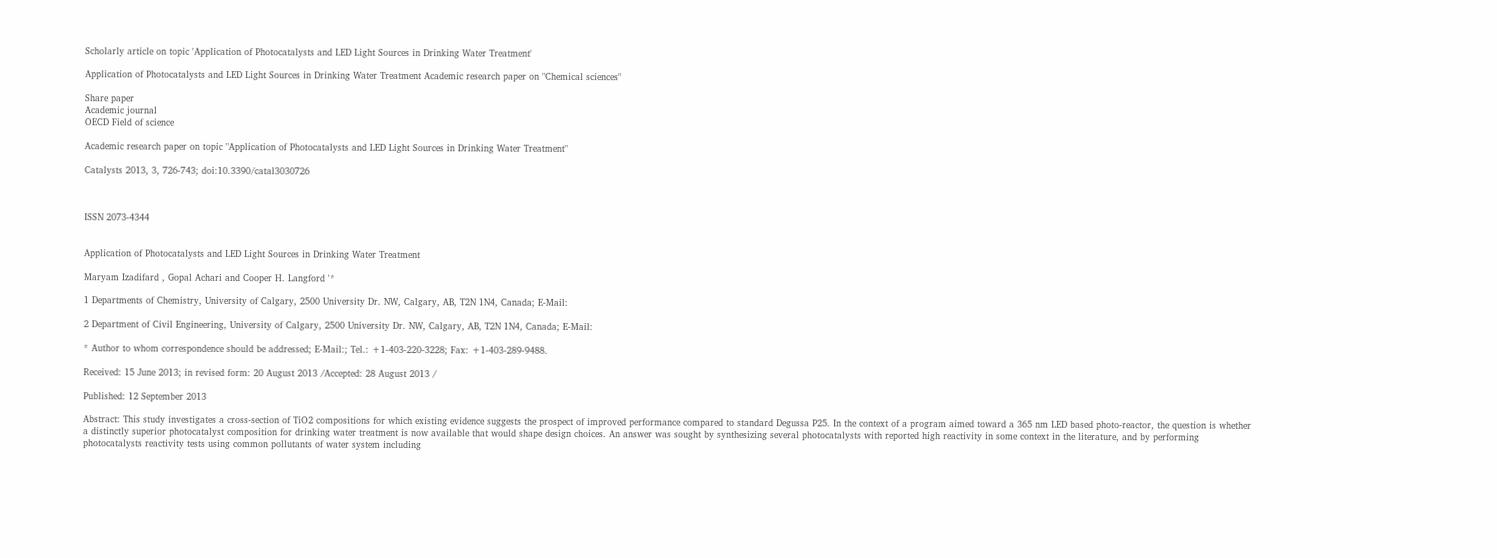Scholarly article on topic 'Application of Photocatalysts and LED Light Sources in Drinking Water Treatment'

Application of Photocatalysts and LED Light Sources in Drinking Water Treatment Academic research paper on "Chemical sciences"

Share paper
Academic journal
OECD Field of science

Academic research paper on topic "Application of Photocatalysts and LED Light Sources in Drinking Water Treatment"

Catalysts 2013, 3, 726-743; doi:10.3390/catal3030726



ISSN 2073-4344


Application of Photocatalysts and LED Light Sources in Drinking Water Treatment

Maryam Izadifard , Gopal Achari and Cooper H. Langford '*

1 Departments of Chemistry, University of Calgary, 2500 University Dr. NW, Calgary, AB, T2N 1N4, Canada; E-Mail:

2 Department of Civil Engineering, University of Calgary, 2500 University Dr. NW, Calgary, AB, T2N 1N4, Canada; E-Mail:

* Author to whom correspondence should be addressed; E-Mail:; Tel.: +1-403-220-3228; Fax: +1-403-289-9488.

Received: 15 June 2013; in revised form: 20 August 2013 /Accepted: 28 August 2013 /

Published: 12 September 2013

Abstract: This study investigates a cross-section of TiO2 compositions for which existing evidence suggests the prospect of improved performance compared to standard Degussa P25. In the context of a program aimed toward a 365 nm LED based photo-reactor, the question is whether a distinctly superior photocatalyst composition for drinking water treatment is now available that would shape design choices. An answer was sought by synthesizing several photocatalysts with reported high reactivity in some context in the literature, and by performing photocatalysts reactivity tests using common pollutants of water system including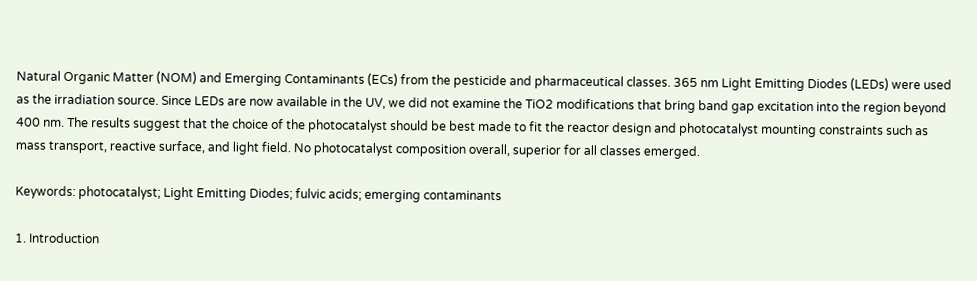Natural Organic Matter (NOM) and Emerging Contaminants (ECs) from the pesticide and pharmaceutical classes. 365 nm Light Emitting Diodes (LEDs) were used as the irradiation source. Since LEDs are now available in the UV, we did not examine the TiO2 modifications that bring band gap excitation into the region beyond 400 nm. The results suggest that the choice of the photocatalyst should be best made to fit the reactor design and photocatalyst mounting constraints such as mass transport, reactive surface, and light field. No photocatalyst composition overall, superior for all classes emerged.

Keywords: photocatalyst; Light Emitting Diodes; fulvic acids; emerging contaminants

1. Introduction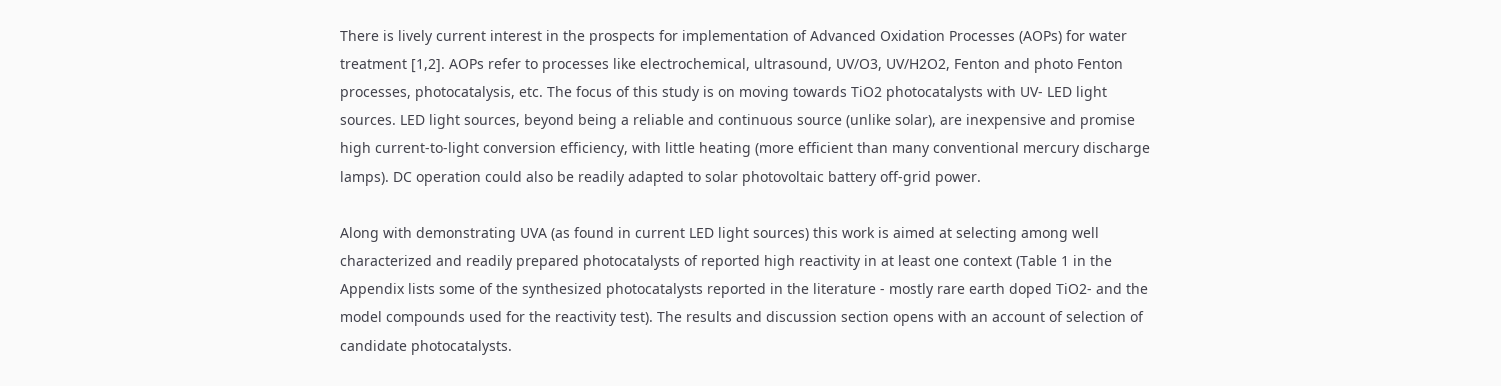There is lively current interest in the prospects for implementation of Advanced Oxidation Processes (AOPs) for water treatment [1,2]. AOPs refer to processes like electrochemical, ultrasound, UV/O3, UV/H2O2, Fenton and photo Fenton processes, photocatalysis, etc. The focus of this study is on moving towards TiO2 photocatalysts with UV- LED light sources. LED light sources, beyond being a reliable and continuous source (unlike solar), are inexpensive and promise high current-to-light conversion efficiency, with little heating (more efficient than many conventional mercury discharge lamps). DC operation could also be readily adapted to solar photovoltaic battery off-grid power.

Along with demonstrating UVA (as found in current LED light sources) this work is aimed at selecting among well characterized and readily prepared photocatalysts of reported high reactivity in at least one context (Table 1 in the Appendix lists some of the synthesized photocatalysts reported in the literature - mostly rare earth doped TiO2- and the model compounds used for the reactivity test). The results and discussion section opens with an account of selection of candidate photocatalysts.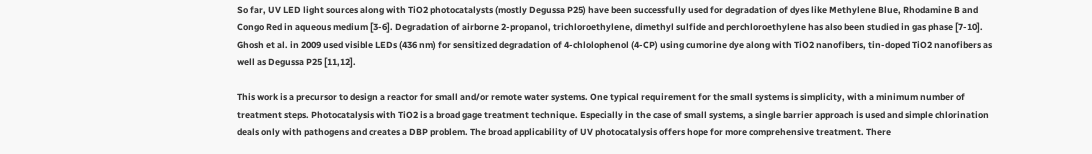So far, UV LED light sources along with TiO2 photocatalysts (mostly Degussa P25) have been successfully used for degradation of dyes like Methylene Blue, Rhodamine B and Congo Red in aqueous medium [3-6]. Degradation of airborne 2-propanol, trichloroethylene, dimethyl sulfide and perchloroethylene has also been studied in gas phase [7-10]. Ghosh et al. in 2009 used visible LEDs (436 nm) for sensitized degradation of 4-chlolophenol (4-CP) using cumorine dye along with TiO2 nanofibers, tin-doped TiO2 nanofibers as well as Degussa P25 [11,12].

This work is a precursor to design a reactor for small and/or remote water systems. One typical requirement for the small systems is simplicity, with a minimum number of treatment steps. Photocatalysis with TiO2 is a broad gage treatment technique. Especially in the case of small systems, a single barrier approach is used and simple chlorination deals only with pathogens and creates a DBP problem. The broad applicability of UV photocatalysis offers hope for more comprehensive treatment. There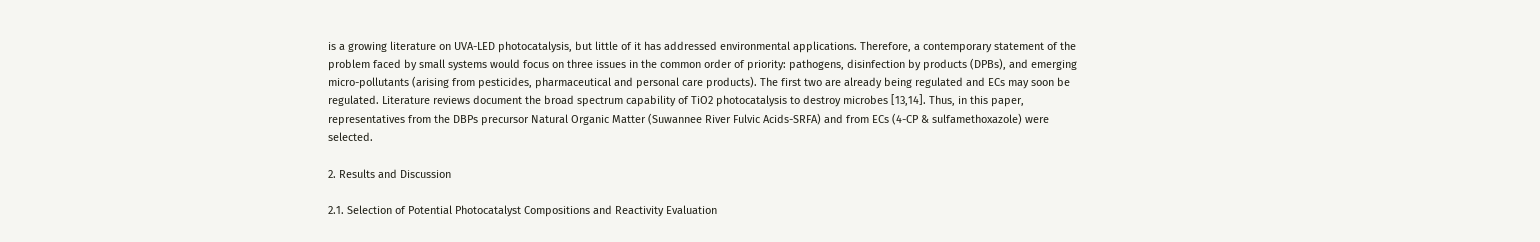is a growing literature on UVA-LED photocatalysis, but little of it has addressed environmental applications. Therefore, a contemporary statement of the problem faced by small systems would focus on three issues in the common order of priority: pathogens, disinfection by products (DPBs), and emerging micro-pollutants (arising from pesticides, pharmaceutical and personal care products). The first two are already being regulated and ECs may soon be regulated. Literature reviews document the broad spectrum capability of TiO2 photocatalysis to destroy microbes [13,14]. Thus, in this paper, representatives from the DBPs precursor Natural Organic Matter (Suwannee River Fulvic Acids-SRFA) and from ECs (4-CP & sulfamethoxazole) were selected.

2. Results and Discussion

2.1. Selection of Potential Photocatalyst Compositions and Reactivity Evaluation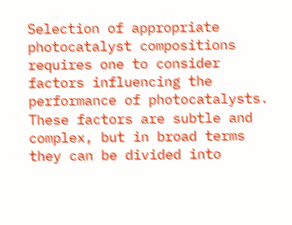Selection of appropriate photocatalyst compositions requires one to consider factors influencing the performance of photocatalysts. These factors are subtle and complex, but in broad terms they can be divided into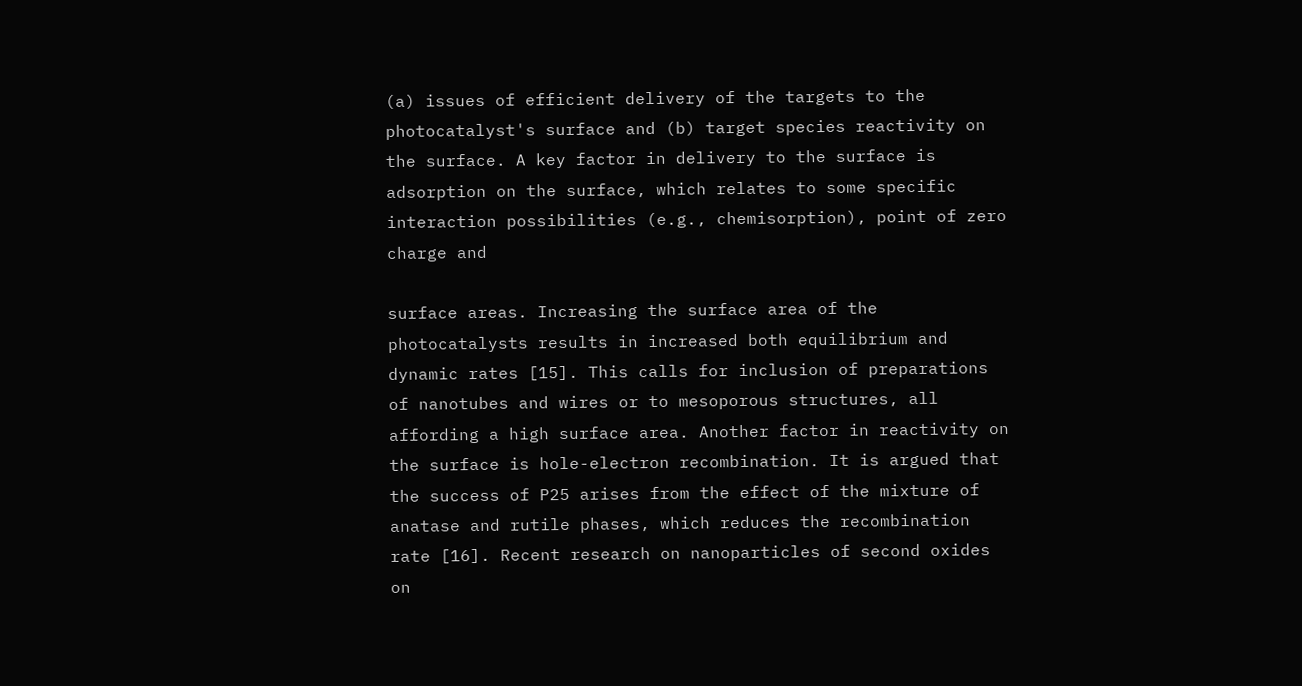(a) issues of efficient delivery of the targets to the photocatalyst's surface and (b) target species reactivity on the surface. A key factor in delivery to the surface is adsorption on the surface, which relates to some specific interaction possibilities (e.g., chemisorption), point of zero charge and

surface areas. Increasing the surface area of the photocatalysts results in increased both equilibrium and dynamic rates [15]. This calls for inclusion of preparations of nanotubes and wires or to mesoporous structures, all affording a high surface area. Another factor in reactivity on the surface is hole-electron recombination. It is argued that the success of P25 arises from the effect of the mixture of anatase and rutile phases, which reduces the recombination rate [16]. Recent research on nanoparticles of second oxides on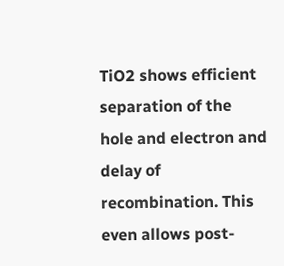TiO2 shows efficient separation of the hole and electron and delay of recombination. This even allows post-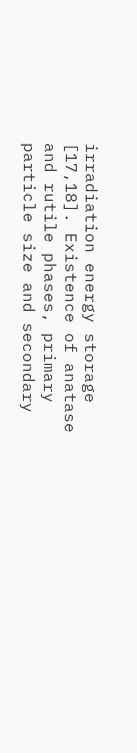irradiation energy storage [17,18]. Existence of anatase and rutile phases, primary particle size and secondary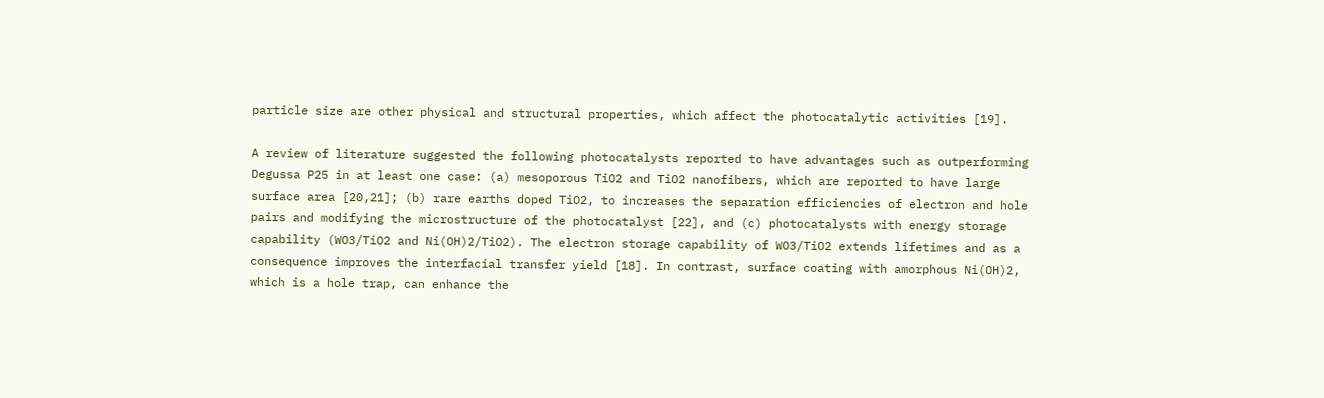particle size are other physical and structural properties, which affect the photocatalytic activities [19].

A review of literature suggested the following photocatalysts reported to have advantages such as outperforming Degussa P25 in at least one case: (a) mesoporous TiO2 and TiO2 nanofibers, which are reported to have large surface area [20,21]; (b) rare earths doped TiO2, to increases the separation efficiencies of electron and hole pairs and modifying the microstructure of the photocatalyst [22], and (c) photocatalysts with energy storage capability (WO3/TiO2 and Ni(OH)2/TiO2). The electron storage capability of WO3/TiO2 extends lifetimes and as a consequence improves the interfacial transfer yield [18]. In contrast, surface coating with amorphous Ni(OH)2, which is a hole trap, can enhance the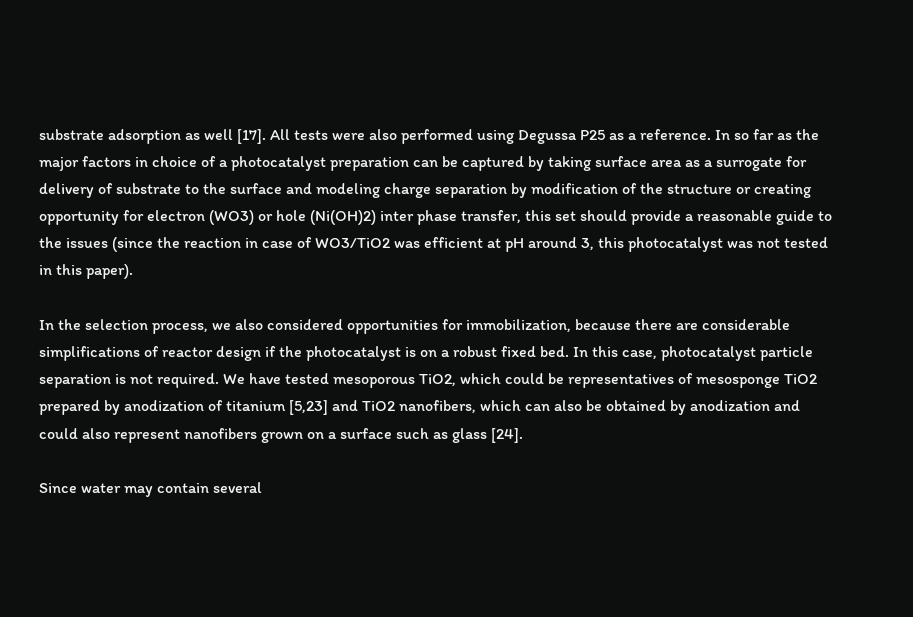substrate adsorption as well [17]. All tests were also performed using Degussa P25 as a reference. In so far as the major factors in choice of a photocatalyst preparation can be captured by taking surface area as a surrogate for delivery of substrate to the surface and modeling charge separation by modification of the structure or creating opportunity for electron (WO3) or hole (Ni(OH)2) inter phase transfer, this set should provide a reasonable guide to the issues (since the reaction in case of WO3/TiO2 was efficient at pH around 3, this photocatalyst was not tested in this paper).

In the selection process, we also considered opportunities for immobilization, because there are considerable simplifications of reactor design if the photocatalyst is on a robust fixed bed. In this case, photocatalyst particle separation is not required. We have tested mesoporous TiO2, which could be representatives of mesosponge TiO2 prepared by anodization of titanium [5,23] and TiO2 nanofibers, which can also be obtained by anodization and could also represent nanofibers grown on a surface such as glass [24].

Since water may contain several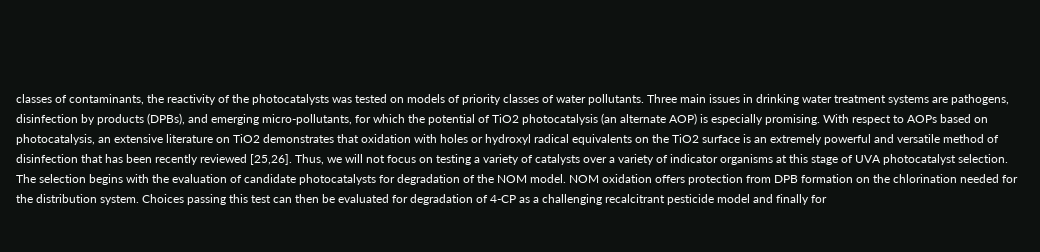classes of contaminants, the reactivity of the photocatalysts was tested on models of priority classes of water pollutants. Three main issues in drinking water treatment systems are pathogens, disinfection by products (DPBs), and emerging micro-pollutants, for which the potential of TiO2 photocatalysis (an alternate AOP) is especially promising. With respect to AOPs based on photocatalysis, an extensive literature on TiO2 demonstrates that oxidation with holes or hydroxyl radical equivalents on the TiO2 surface is an extremely powerful and versatile method of disinfection that has been recently reviewed [25,26]. Thus, we will not focus on testing a variety of catalysts over a variety of indicator organisms at this stage of UVA photocatalyst selection. The selection begins with the evaluation of candidate photocatalysts for degradation of the NOM model. NOM oxidation offers protection from DPB formation on the chlorination needed for the distribution system. Choices passing this test can then be evaluated for degradation of 4-CP as a challenging recalcitrant pesticide model and finally for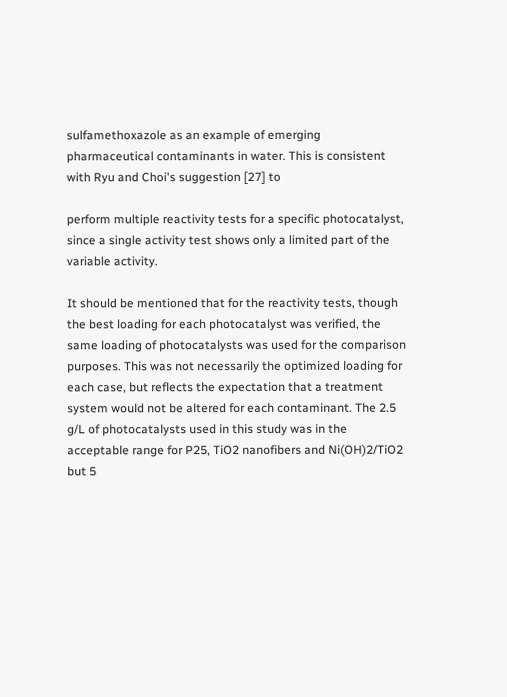sulfamethoxazole as an example of emerging pharmaceutical contaminants in water. This is consistent with Ryu and Choi's suggestion [27] to

perform multiple reactivity tests for a specific photocatalyst, since a single activity test shows only a limited part of the variable activity.

It should be mentioned that for the reactivity tests, though the best loading for each photocatalyst was verified, the same loading of photocatalysts was used for the comparison purposes. This was not necessarily the optimized loading for each case, but reflects the expectation that a treatment system would not be altered for each contaminant. The 2.5 g/L of photocatalysts used in this study was in the acceptable range for P25, TiO2 nanofibers and Ni(OH)2/TiO2 but 5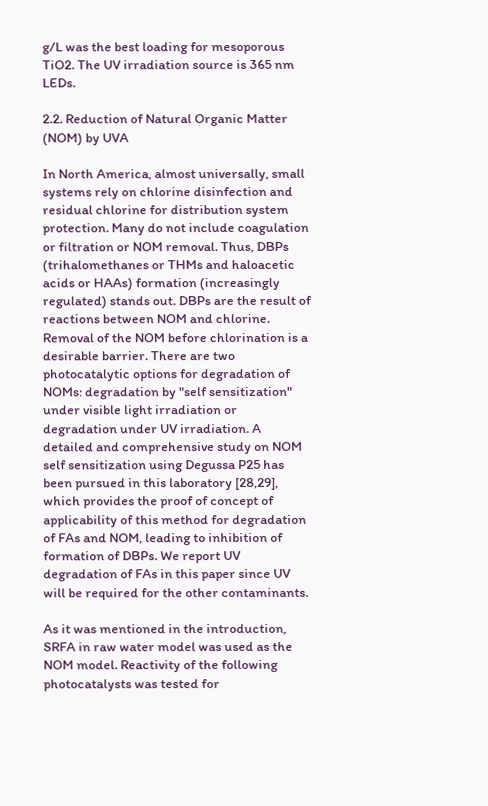g/L was the best loading for mesoporous TiO2. The UV irradiation source is 365 nm LEDs.

2.2. Reduction of Natural Organic Matter (NOM) by UVA

In North America, almost universally, small systems rely on chlorine disinfection and residual chlorine for distribution system protection. Many do not include coagulation or filtration or NOM removal. Thus, DBPs (trihalomethanes or THMs and haloacetic acids or HAAs) formation (increasingly regulated) stands out. DBPs are the result of reactions between NOM and chlorine. Removal of the NOM before chlorination is a desirable barrier. There are two photocatalytic options for degradation of NOMs: degradation by "self sensitization" under visible light irradiation or degradation under UV irradiation. A detailed and comprehensive study on NOM self sensitization using Degussa P25 has been pursued in this laboratory [28,29], which provides the proof of concept of applicability of this method for degradation of FAs and NOM, leading to inhibition of formation of DBPs. We report UV degradation of FAs in this paper since UV will be required for the other contaminants.

As it was mentioned in the introduction, SRFA in raw water model was used as the NOM model. Reactivity of the following photocatalysts was tested for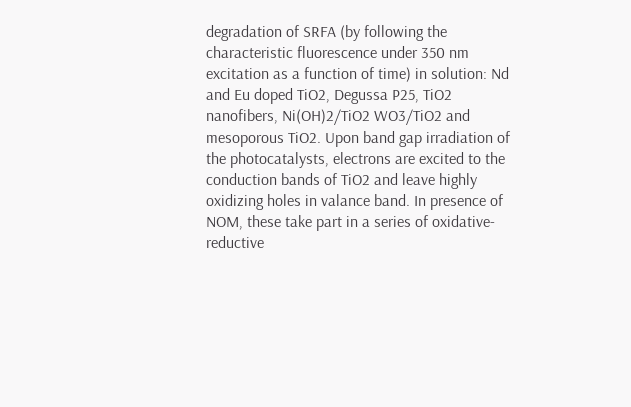degradation of SRFA (by following the characteristic fluorescence under 350 nm excitation as a function of time) in solution: Nd and Eu doped TiO2, Degussa P25, TiO2 nanofibers, Ni(OH)2/TiO2 WO3/TiO2 and mesoporous TiO2. Upon band gap irradiation of the photocatalysts, electrons are excited to the conduction bands of TiO2 and leave highly oxidizing holes in valance band. In presence of NOM, these take part in a series of oxidative-reductive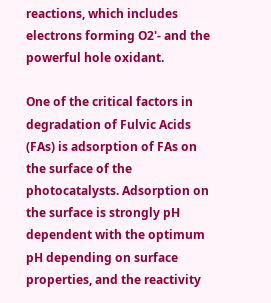reactions, which includes electrons forming O2'- and the powerful hole oxidant.

One of the critical factors in degradation of Fulvic Acids (FAs) is adsorption of FAs on the surface of the photocatalysts. Adsorption on the surface is strongly pH dependent with the optimum pH depending on surface properties, and the reactivity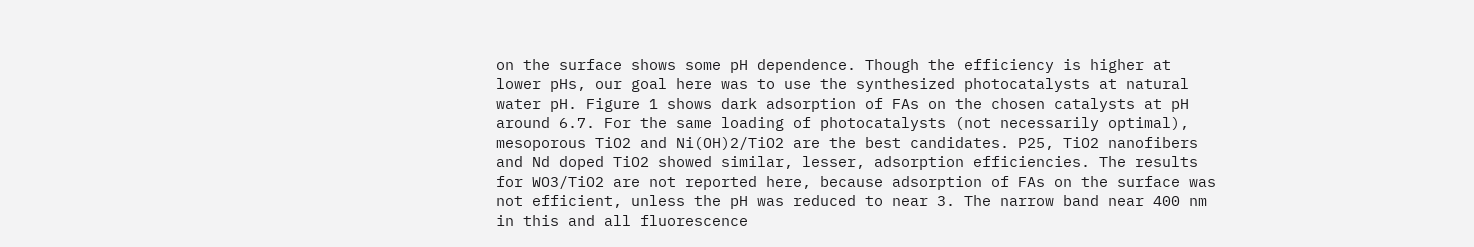on the surface shows some pH dependence. Though the efficiency is higher at lower pHs, our goal here was to use the synthesized photocatalysts at natural water pH. Figure 1 shows dark adsorption of FAs on the chosen catalysts at pH around 6.7. For the same loading of photocatalysts (not necessarily optimal), mesoporous TiO2 and Ni(OH)2/TiO2 are the best candidates. P25, TiO2 nanofibers and Nd doped TiO2 showed similar, lesser, adsorption efficiencies. The results for WO3/TiO2 are not reported here, because adsorption of FAs on the surface was not efficient, unless the pH was reduced to near 3. The narrow band near 400 nm in this and all fluorescence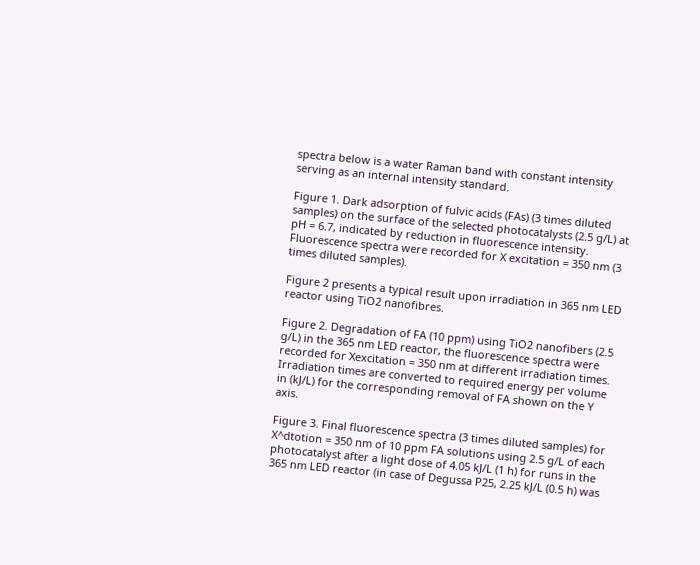spectra below is a water Raman band with constant intensity serving as an internal intensity standard.

Figure 1. Dark adsorption of fulvic acids (FAs) (3 times diluted samples) on the surface of the selected photocatalysts (2.5 g/L) at pH = 6.7, indicated by reduction in fluorescence intensity. Fluorescence spectra were recorded for X excitation = 350 nm (3 times diluted samples).

Figure 2 presents a typical result upon irradiation in 365 nm LED reactor using TiO2 nanofibres.

Figure 2. Degradation of FA (10 ppm) using TiO2 nanofibers (2.5 g/L) in the 365 nm LED reactor, the fluorescence spectra were recorded for Xexcitation = 350 nm at different irradiation times. Irradiation times are converted to required energy per volume in (kJ/L) for the corresponding removal of FA shown on the Y axis.

Figure 3. Final fluorescence spectra (3 times diluted samples) for X^dtotion = 350 nm of 10 ppm FA solutions using 2.5 g/L of each photocatalyst after a light dose of 4.05 kJ/L (1 h) for runs in the 365 nm LED reactor (in case of Degussa P25, 2.25 kJ/L (0.5 h) was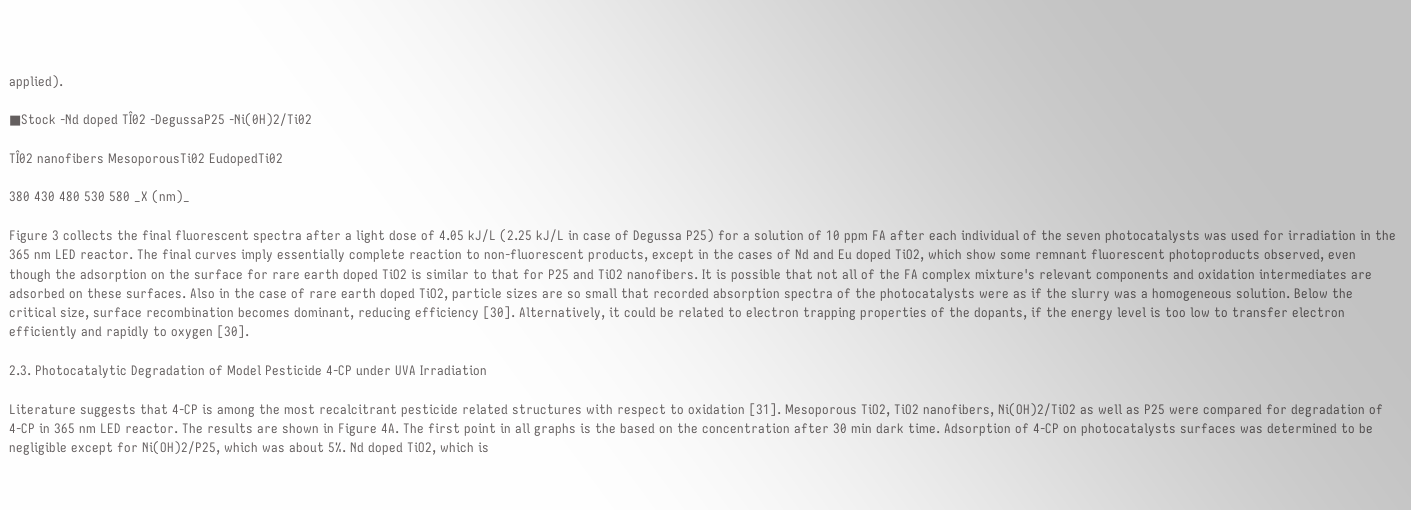applied).

■Stock -Nd doped TÎ02 -DegussaP25 -Ni(0H)2/Ti02

TÎ02 nanofibers MesoporousTi02 EudopedTi02

380 430 480 530 580 _X (nm)_

Figure 3 collects the final fluorescent spectra after a light dose of 4.05 kJ/L (2.25 kJ/L in case of Degussa P25) for a solution of 10 ppm FA after each individual of the seven photocatalysts was used for irradiation in the 365 nm LED reactor. The final curves imply essentially complete reaction to non-fluorescent products, except in the cases of Nd and Eu doped TiO2, which show some remnant fluorescent photoproducts observed, even though the adsorption on the surface for rare earth doped TiO2 is similar to that for P25 and TiO2 nanofibers. It is possible that not all of the FA complex mixture's relevant components and oxidation intermediates are adsorbed on these surfaces. Also in the case of rare earth doped TiO2, particle sizes are so small that recorded absorption spectra of the photocatalysts were as if the slurry was a homogeneous solution. Below the critical size, surface recombination becomes dominant, reducing efficiency [30]. Alternatively, it could be related to electron trapping properties of the dopants, if the energy level is too low to transfer electron efficiently and rapidly to oxygen [30].

2.3. Photocatalytic Degradation of Model Pesticide 4-CP under UVA Irradiation

Literature suggests that 4-CP is among the most recalcitrant pesticide related structures with respect to oxidation [31]. Mesoporous TiO2, TiO2 nanofibers, Ni(OH)2/TiO2 as well as P25 were compared for degradation of 4-CP in 365 nm LED reactor. The results are shown in Figure 4A. The first point in all graphs is the based on the concentration after 30 min dark time. Adsorption of 4-CP on photocatalysts surfaces was determined to be negligible except for Ni(OH)2/P25, which was about 5%. Nd doped TiO2, which is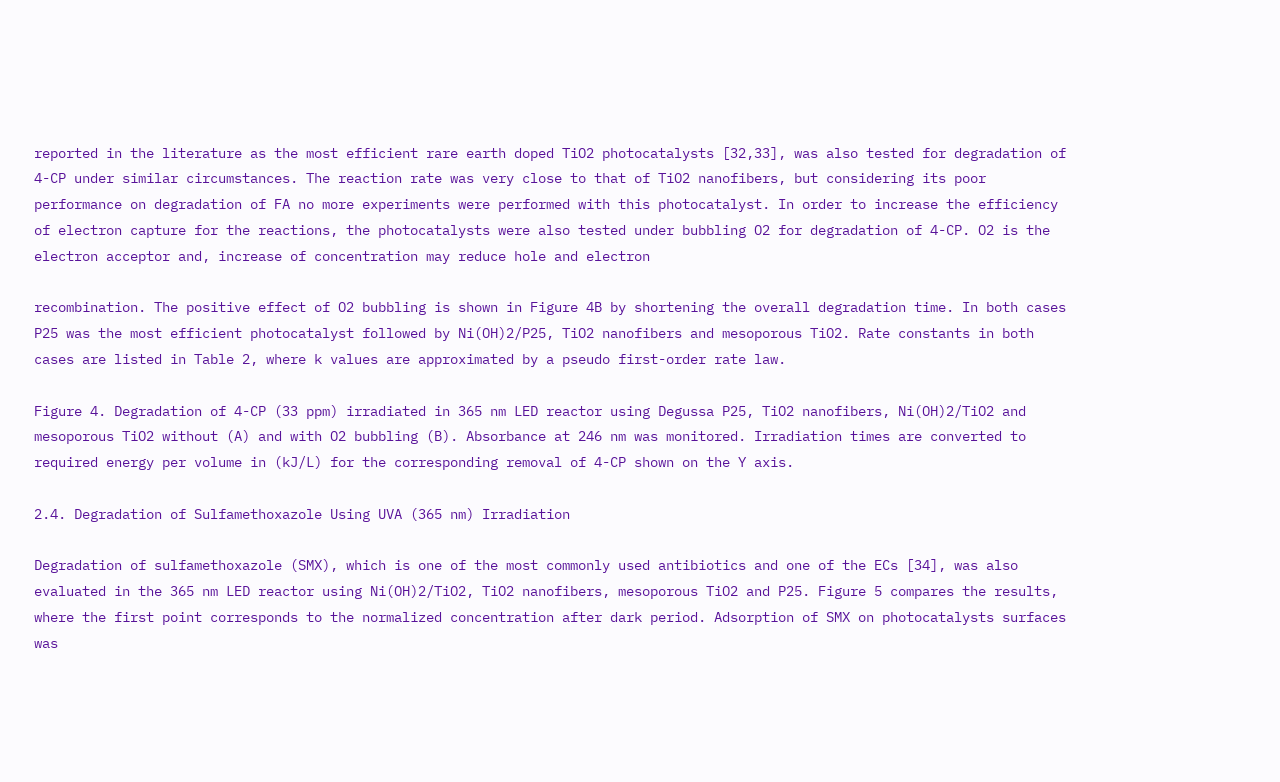reported in the literature as the most efficient rare earth doped TiO2 photocatalysts [32,33], was also tested for degradation of 4-CP under similar circumstances. The reaction rate was very close to that of TiO2 nanofibers, but considering its poor performance on degradation of FA no more experiments were performed with this photocatalyst. In order to increase the efficiency of electron capture for the reactions, the photocatalysts were also tested under bubbling O2 for degradation of 4-CP. O2 is the electron acceptor and, increase of concentration may reduce hole and electron

recombination. The positive effect of O2 bubbling is shown in Figure 4B by shortening the overall degradation time. In both cases P25 was the most efficient photocatalyst followed by Ni(OH)2/P25, TiO2 nanofibers and mesoporous TiO2. Rate constants in both cases are listed in Table 2, where k values are approximated by a pseudo first-order rate law.

Figure 4. Degradation of 4-CP (33 ppm) irradiated in 365 nm LED reactor using Degussa P25, TiO2 nanofibers, Ni(OH)2/TiO2 and mesoporous TiO2 without (A) and with O2 bubbling (B). Absorbance at 246 nm was monitored. Irradiation times are converted to required energy per volume in (kJ/L) for the corresponding removal of 4-CP shown on the Y axis.

2.4. Degradation of Sulfamethoxazole Using UVA (365 nm) Irradiation

Degradation of sulfamethoxazole (SMX), which is one of the most commonly used antibiotics and one of the ECs [34], was also evaluated in the 365 nm LED reactor using Ni(OH)2/TiO2, TiO2 nanofibers, mesoporous TiO2 and P25. Figure 5 compares the results, where the first point corresponds to the normalized concentration after dark period. Adsorption of SMX on photocatalysts surfaces was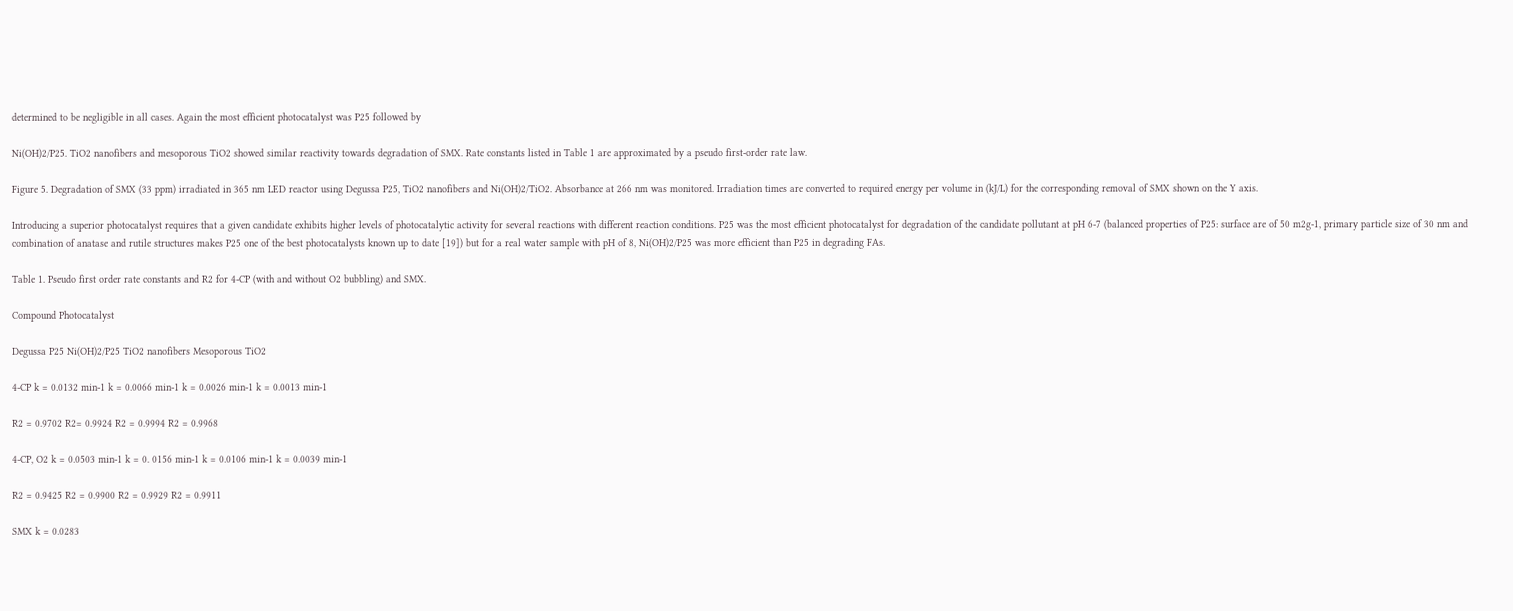determined to be negligible in all cases. Again the most efficient photocatalyst was P25 followed by

Ni(OH)2/P25. TiO2 nanofibers and mesoporous TiO2 showed similar reactivity towards degradation of SMX. Rate constants listed in Table 1 are approximated by a pseudo first-order rate law.

Figure 5. Degradation of SMX (33 ppm) irradiated in 365 nm LED reactor using Degussa P25, TiO2 nanofibers and Ni(OH)2/TiO2. Absorbance at 266 nm was monitored. Irradiation times are converted to required energy per volume in (kJ/L) for the corresponding removal of SMX shown on the Y axis.

Introducing a superior photocatalyst requires that a given candidate exhibits higher levels of photocatalytic activity for several reactions with different reaction conditions. P25 was the most efficient photocatalyst for degradation of the candidate pollutant at pH 6-7 (balanced properties of P25: surface are of 50 m2g-1, primary particle size of 30 nm and combination of anatase and rutile structures makes P25 one of the best photocatalysts known up to date [19]) but for a real water sample with pH of 8, Ni(OH)2/P25 was more efficient than P25 in degrading FAs.

Table 1. Pseudo first order rate constants and R2 for 4-CP (with and without O2 bubbling) and SMX.

Compound Photocatalyst

Degussa P25 Ni(OH)2/P25 TiO2 nanofibers Mesoporous TiO2

4-CP k = 0.0132 min-1 k = 0.0066 min-1 k = 0.0026 min-1 k = 0.0013 min-1

R2 = 0.9702 R2= 0.9924 R2 = 0.9994 R2 = 0.9968

4-CP, O2 k = 0.0503 min-1 k = 0. 0156 min-1 k = 0.0106 min-1 k = 0.0039 min-1

R2 = 0.9425 R2 = 0.9900 R2 = 0.9929 R2 = 0.9911

SMX k = 0.0283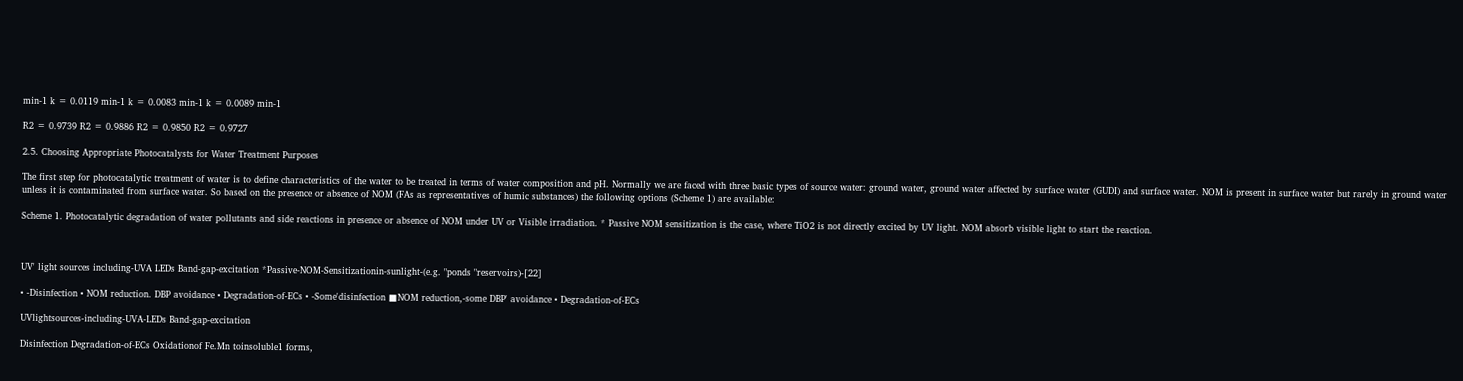min-1 k = 0.0119 min-1 k = 0.0083 min-1 k = 0.0089 min-1

R2 = 0.9739 R2 = 0.9886 R2 = 0.9850 R2 = 0.9727

2.5. Choosing Appropriate Photocatalysts for Water Treatment Purposes

The first step for photocatalytic treatment of water is to define characteristics of the water to be treated in terms of water composition and pH. Normally we are faced with three basic types of source water: ground water, ground water affected by surface water (GUDI) and surface water. NOM is present in surface water but rarely in ground water unless it is contaminated from surface water. So based on the presence or absence of NOM (FAs as representatives of humic substances) the following options (Scheme 1) are available:

Scheme 1. Photocatalytic degradation of water pollutants and side reactions in presence or absence of NOM under UV or Visible irradiation. * Passive NOM sensitization is the case, where TiO2 is not directly excited by UV light. NOM absorb visible light to start the reaction.



UV' light sources including-UVA LEDs Band-gap-excitation *Passive-NOM-Sensitizationin-sunlight-(e.g. "ponds "reservoirs)-[22]

• -Disinfection • NOM reduction. DBP avoidance • Degradation-of-ECs • -Some'disinfection ■NOM reduction,-some DBP' avoidance • Degradation-of-ECs

UVlightsources-including-UVA-LEDs Band-gap-excitation

Disinfection Degradation-of-ECs Oxidationof Fe.Mn toinsoluble1 forms,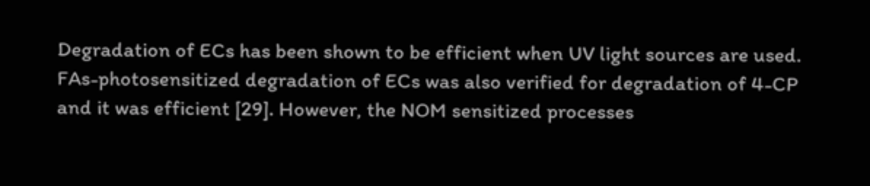Degradation of ECs has been shown to be efficient when UV light sources are used. FAs-photosensitized degradation of ECs was also verified for degradation of 4-CP and it was efficient [29]. However, the NOM sensitized processes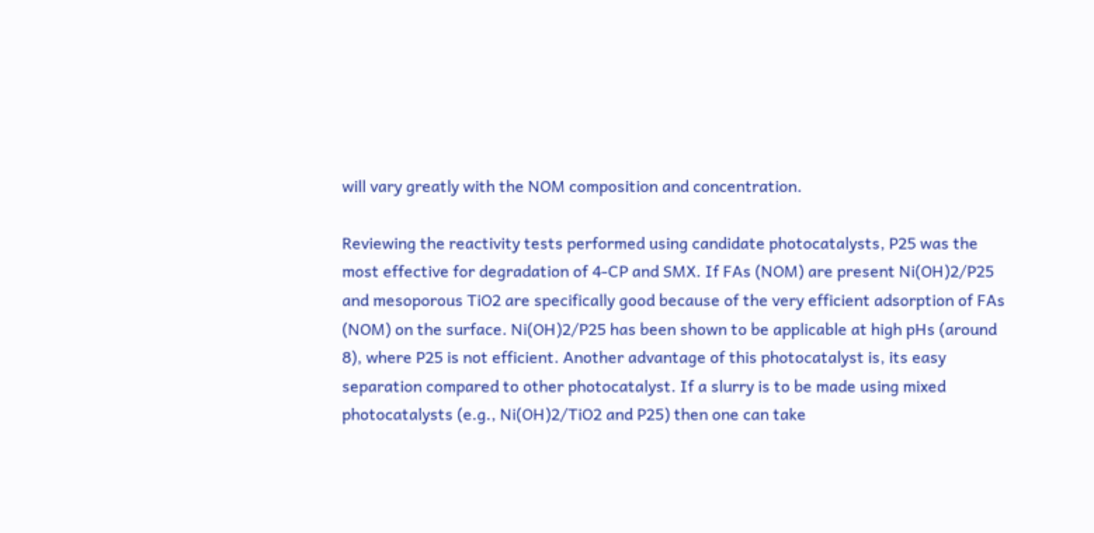will vary greatly with the NOM composition and concentration.

Reviewing the reactivity tests performed using candidate photocatalysts, P25 was the most effective for degradation of 4-CP and SMX. If FAs (NOM) are present Ni(OH)2/P25 and mesoporous TiO2 are specifically good because of the very efficient adsorption of FAs (NOM) on the surface. Ni(OH)2/P25 has been shown to be applicable at high pHs (around 8), where P25 is not efficient. Another advantage of this photocatalyst is, its easy separation compared to other photocatalyst. If a slurry is to be made using mixed photocatalysts (e.g., Ni(OH)2/TiO2 and P25) then one can take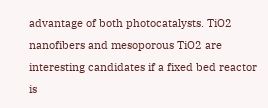advantage of both photocatalysts. TiO2 nanofibers and mesoporous TiO2 are interesting candidates if a fixed bed reactor is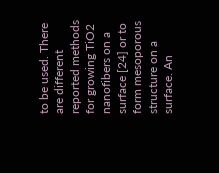to be used. There are different reported methods for growing TiO2 nanofibers on a surface [24] or to form mesoporous structure on a surface. An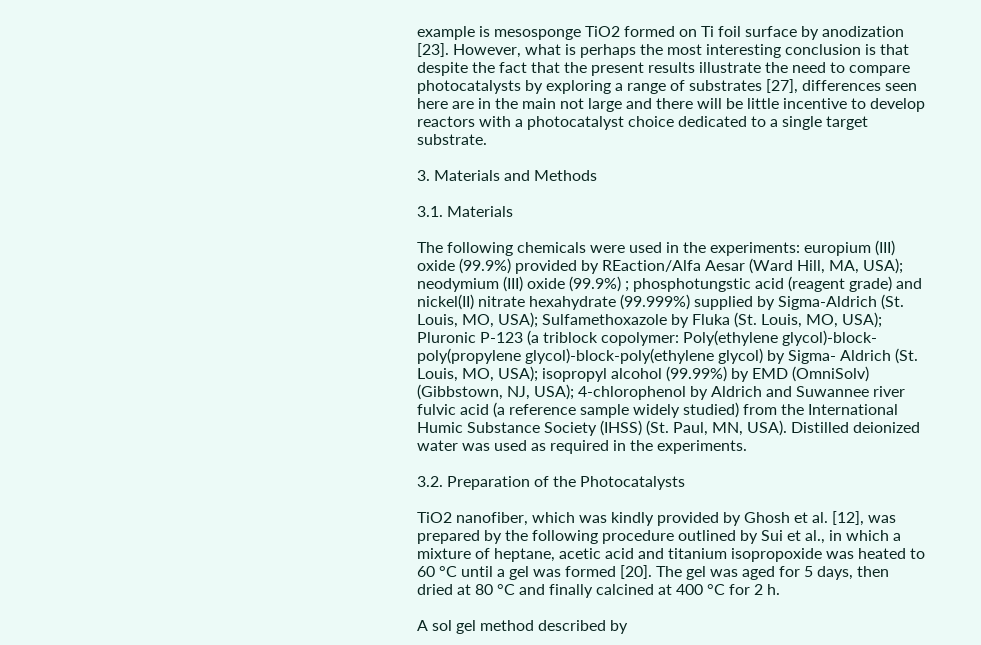example is mesosponge TiO2 formed on Ti foil surface by anodization [23]. However, what is perhaps the most interesting conclusion is that despite the fact that the present results illustrate the need to compare photocatalysts by exploring a range of substrates [27], differences seen here are in the main not large and there will be little incentive to develop reactors with a photocatalyst choice dedicated to a single target substrate.

3. Materials and Methods

3.1. Materials

The following chemicals were used in the experiments: europium (III) oxide (99.9%) provided by REaction/Alfa Aesar (Ward Hill, MA, USA); neodymium (III) oxide (99.9%) ; phosphotungstic acid (reagent grade) and nickel(II) nitrate hexahydrate (99.999%) supplied by Sigma-Aldrich (St. Louis, MO, USA); Sulfamethoxazole by Fluka (St. Louis, MO, USA); Pluronic P-123 (a triblock copolymer: Poly(ethylene glycol)-block-poly(propylene glycol)-block-poly(ethylene glycol) by Sigma- Aldrich (St. Louis, MO, USA); isopropyl alcohol (99.99%) by EMD (OmniSolv) (Gibbstown, NJ, USA); 4-chlorophenol by Aldrich and Suwannee river fulvic acid (a reference sample widely studied) from the International Humic Substance Society (IHSS) (St. Paul, MN, USA). Distilled deionized water was used as required in the experiments.

3.2. Preparation of the Photocatalysts

TiO2 nanofiber, which was kindly provided by Ghosh et al. [12], was prepared by the following procedure outlined by Sui et al., in which a mixture of heptane, acetic acid and titanium isopropoxide was heated to 60 °C until a gel was formed [20]. The gel was aged for 5 days, then dried at 80 °C and finally calcined at 400 °C for 2 h.

A sol gel method described by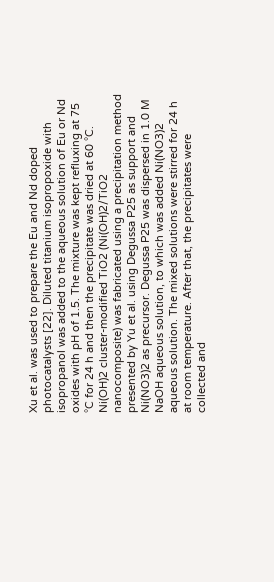Xu et al. was used to prepare the Eu and Nd doped photocatalysts [22]. Diluted titanium isopropoxide with isopropanol was added to the aqueous solution of Eu or Nd oxides with pH of 1.5. The mixture was kept refluxing at 75 °C for 24 h and then the precipitate was dried at 60 °C. Ni(OH)2 cluster-modified TiO2 (Ni(OH)2/TiO2 nanocomposite) was fabricated using a precipitation method presented by Yu et al. using Degussa P25 as support and Ni(NO3)2 as precursor. Degussa P25 was dispersed in 1.0 M NaOH aqueous solution, to which was added Ni(NO3)2 aqueous solution. The mixed solutions were stirred for 24 h at room temperature. After that, the precipitates were collected and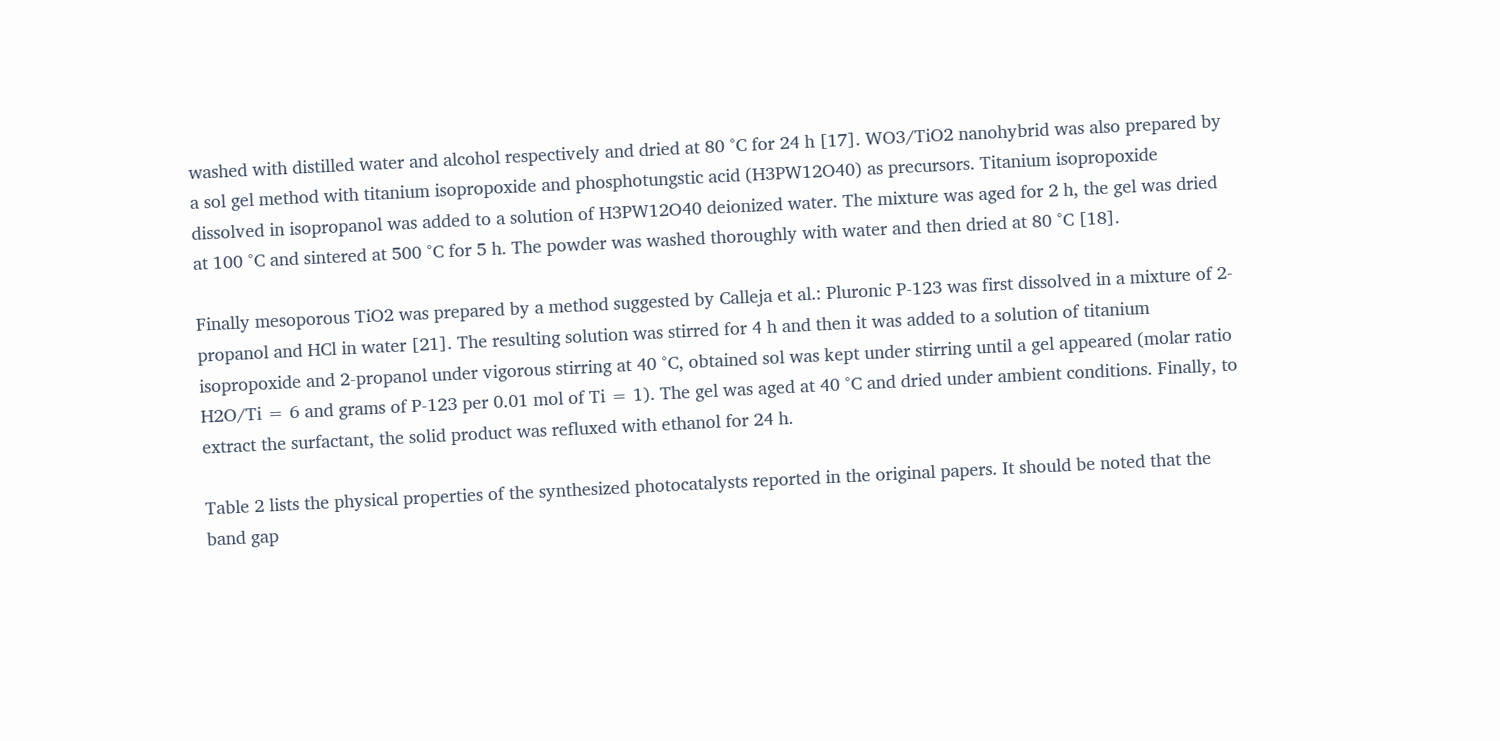washed with distilled water and alcohol respectively and dried at 80 °C for 24 h [17]. WO3/TiO2 nanohybrid was also prepared by a sol gel method with titanium isopropoxide and phosphotungstic acid (H3PW12O40) as precursors. Titanium isopropoxide dissolved in isopropanol was added to a solution of H3PW12O40 deionized water. The mixture was aged for 2 h, the gel was dried at 100 °C and sintered at 500 °C for 5 h. The powder was washed thoroughly with water and then dried at 80 °C [18].

Finally mesoporous TiO2 was prepared by a method suggested by Calleja et al.: Pluronic P-123 was first dissolved in a mixture of 2-propanol and HCl in water [21]. The resulting solution was stirred for 4 h and then it was added to a solution of titanium isopropoxide and 2-propanol under vigorous stirring at 40 °C, obtained sol was kept under stirring until a gel appeared (molar ratio H2O/Ti = 6 and grams of P-123 per 0.01 mol of Ti = 1). The gel was aged at 40 °C and dried under ambient conditions. Finally, to extract the surfactant, the solid product was refluxed with ethanol for 24 h.

Table 2 lists the physical properties of the synthesized photocatalysts reported in the original papers. It should be noted that the band gap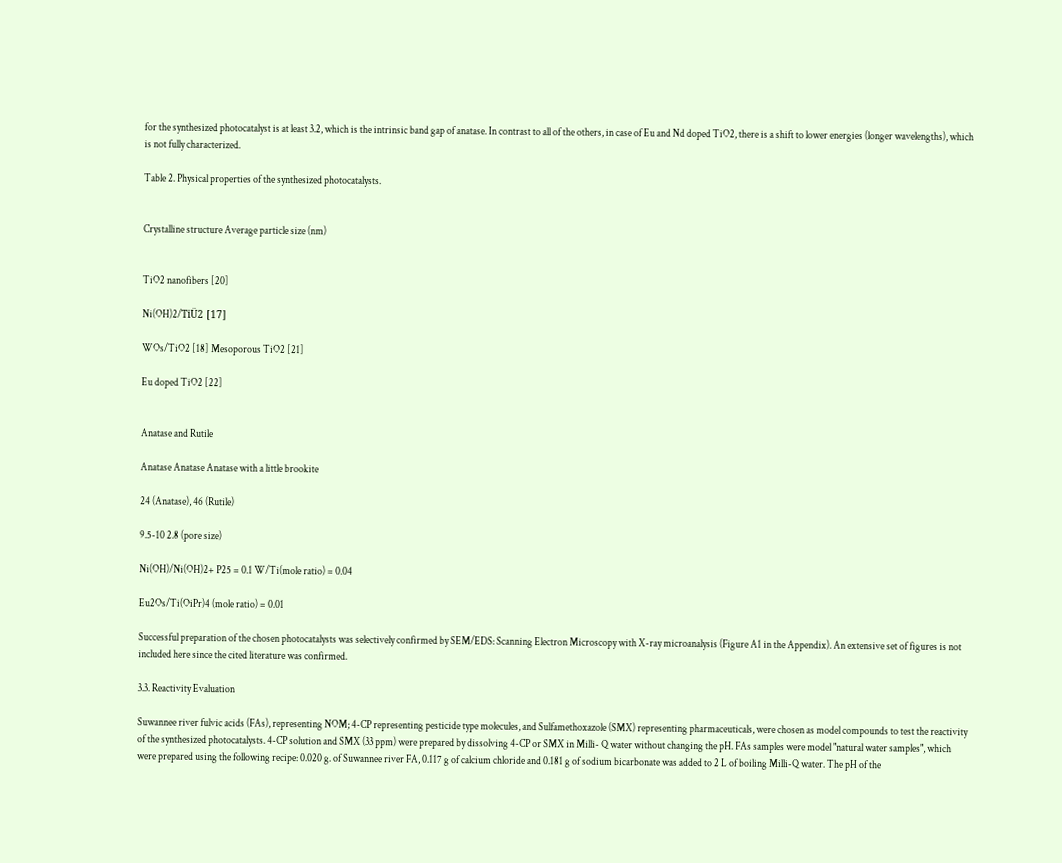for the synthesized photocatalyst is at least 3.2, which is the intrinsic band gap of anatase. In contrast to all of the others, in case of Eu and Nd doped TiO2, there is a shift to lower energies (longer wavelengths), which is not fully characterized.

Table 2. Physical properties of the synthesized photocatalysts.


Crystalline structure Average particle size (nm)


TiO2 nanofibers [20]

Ni(OH)2/TiÜ2 [17]

WOs/TiO2 [18] Mesoporous TiO2 [21]

Eu doped TiO2 [22]


Anatase and Rutile

Anatase Anatase Anatase with a little brookite

24 (Anatase), 46 (Rutile)

9.5-10 2.8 (pore size)

Ni(OH)/Ni(OH)2+ P25 = 0.1 W/Ti(mole ratio) = 0.04

Eu2Os/Ti(OiPr)4 (mole ratio) = 0.01

Successful preparation of the chosen photocatalysts was selectively confirmed by SEM/EDS: Scanning Electron Microscopy with X-ray microanalysis (Figure A1 in the Appendix). An extensive set of figures is not included here since the cited literature was confirmed.

3.3. Reactivity Evaluation

Suwannee river fulvic acids (FAs), representing NOM; 4-CP representing pesticide type molecules, and Sulfamethoxazole (SMX) representing pharmaceuticals, were chosen as model compounds to test the reactivity of the synthesized photocatalysts. 4-CP solution and SMX (33 ppm) were prepared by dissolving 4-CP or SMX in Milli- Q water without changing the pH. FAs samples were model "natural water samples", which were prepared using the following recipe: 0.020 g. of Suwannee river FA, 0.117 g of calcium chloride and 0.181 g of sodium bicarbonate was added to 2 L of boiling Milli-Q water. The pH of the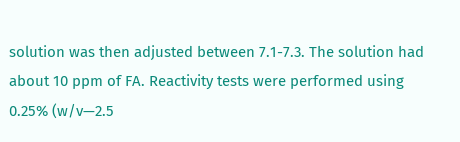solution was then adjusted between 7.1-7.3. The solution had about 10 ppm of FA. Reactivity tests were performed using 0.25% (w/v—2.5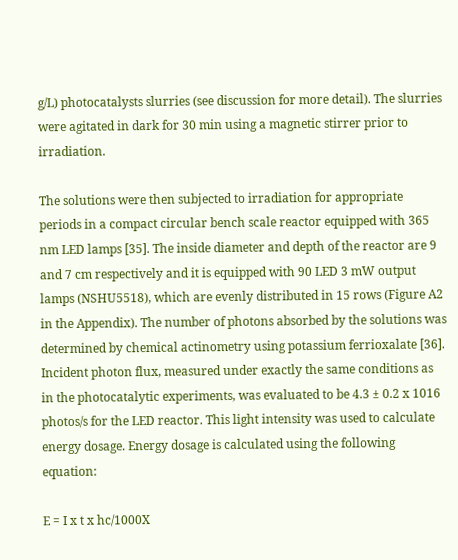g/L) photocatalysts slurries (see discussion for more detail). The slurries were agitated in dark for 30 min using a magnetic stirrer prior to irradiation.

The solutions were then subjected to irradiation for appropriate periods in a compact circular bench scale reactor equipped with 365 nm LED lamps [35]. The inside diameter and depth of the reactor are 9 and 7 cm respectively and it is equipped with 90 LED 3 mW output lamps (NSHU5518), which are evenly distributed in 15 rows (Figure A2 in the Appendix). The number of photons absorbed by the solutions was determined by chemical actinometry using potassium ferrioxalate [36]. Incident photon flux, measured under exactly the same conditions as in the photocatalytic experiments, was evaluated to be 4.3 ± 0.2 x 1016 photos/s for the LED reactor. This light intensity was used to calculate energy dosage. Energy dosage is calculated using the following equation:

E = I x t x hc/1000X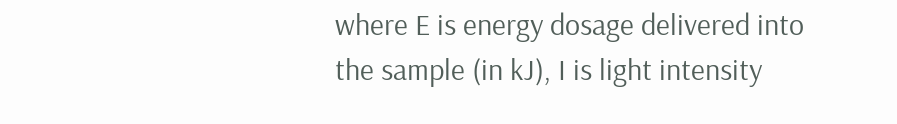where E is energy dosage delivered into the sample (in kJ), I is light intensity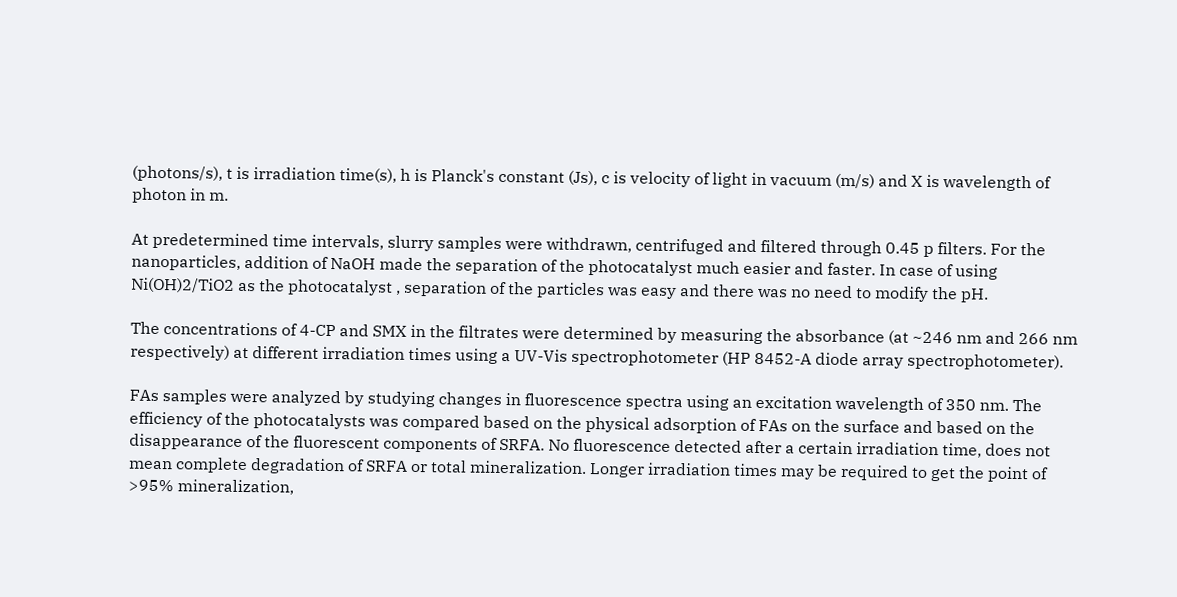(photons/s), t is irradiation time(s), h is Planck's constant (Js), c is velocity of light in vacuum (m/s) and X is wavelength of photon in m.

At predetermined time intervals, slurry samples were withdrawn, centrifuged and filtered through 0.45 p filters. For the nanoparticles, addition of NaOH made the separation of the photocatalyst much easier and faster. In case of using Ni(OH)2/TiO2 as the photocatalyst , separation of the particles was easy and there was no need to modify the pH.

The concentrations of 4-CP and SMX in the filtrates were determined by measuring the absorbance (at ~246 nm and 266 nm respectively) at different irradiation times using a UV-Vis spectrophotometer (HP 8452-A diode array spectrophotometer).

FAs samples were analyzed by studying changes in fluorescence spectra using an excitation wavelength of 350 nm. The efficiency of the photocatalysts was compared based on the physical adsorption of FAs on the surface and based on the disappearance of the fluorescent components of SRFA. No fluorescence detected after a certain irradiation time, does not mean complete degradation of SRFA or total mineralization. Longer irradiation times may be required to get the point of >95% mineralization,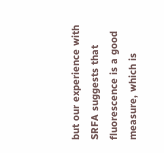but our experience with SRFA suggests that fluorescence is a good measure, which is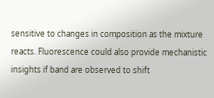sensitive to changes in composition as the mixture reacts. Fluorescence could also provide mechanistic insights if band are observed to shift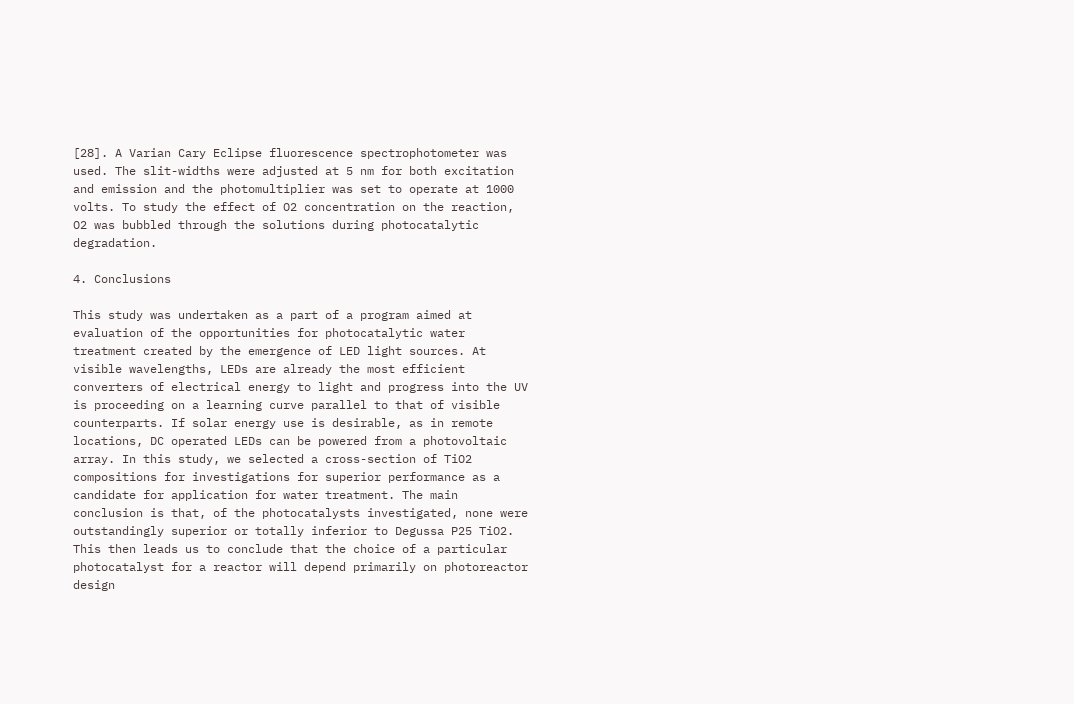[28]. A Varian Cary Eclipse fluorescence spectrophotometer was used. The slit-widths were adjusted at 5 nm for both excitation and emission and the photomultiplier was set to operate at 1000 volts. To study the effect of O2 concentration on the reaction, O2 was bubbled through the solutions during photocatalytic degradation.

4. Conclusions

This study was undertaken as a part of a program aimed at evaluation of the opportunities for photocatalytic water treatment created by the emergence of LED light sources. At visible wavelengths, LEDs are already the most efficient converters of electrical energy to light and progress into the UV is proceeding on a learning curve parallel to that of visible counterparts. If solar energy use is desirable, as in remote locations, DC operated LEDs can be powered from a photovoltaic array. In this study, we selected a cross-section of TiO2 compositions for investigations for superior performance as a candidate for application for water treatment. The main conclusion is that, of the photocatalysts investigated, none were outstandingly superior or totally inferior to Degussa P25 TiO2. This then leads us to conclude that the choice of a particular photocatalyst for a reactor will depend primarily on photoreactor design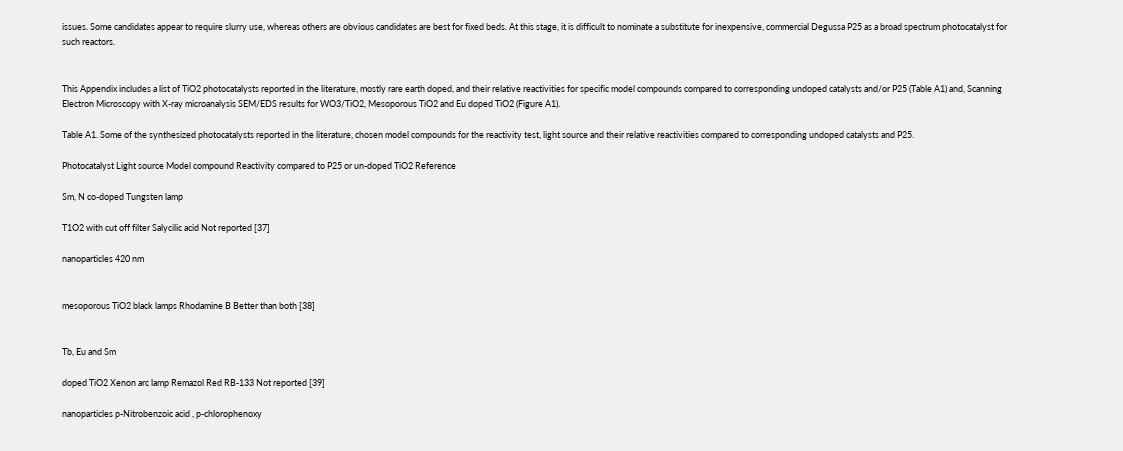issues. Some candidates appear to require slurry use, whereas others are obvious candidates are best for fixed beds. At this stage, it is difficult to nominate a substitute for inexpensive, commercial Degussa P25 as a broad spectrum photocatalyst for such reactors.


This Appendix includes a list of TiO2 photocatalysts reported in the literature, mostly rare earth doped, and their relative reactivities for specific model compounds compared to corresponding undoped catalysts and/or P25 (Table A1) and, Scanning Electron Microscopy with X-ray microanalysis SEM/EDS results for WO3/TiO2, Mesoporous TiO2 and Eu doped TiO2 (Figure A1).

Table A1. Some of the synthesized photocatalysts reported in the literature, chosen model compounds for the reactivity test, light source and their relative reactivities compared to corresponding undoped catalysts and P25.

Photocatalyst Light source Model compound Reactivity compared to P25 or un-doped TiO2 Reference

Sm, N co-doped Tungsten lamp

T1O2 with cut off filter Salycilic acid Not reported [37]

nanoparticles 420 nm


mesoporous TiO2 black lamps Rhodamine B Better than both [38]


Tb, Eu and Sm

doped TiO2 Xenon arc lamp Remazol Red RB-133 Not reported [39]

nanoparticles p-Nitrobenzoic acid , p-chlorophenoxy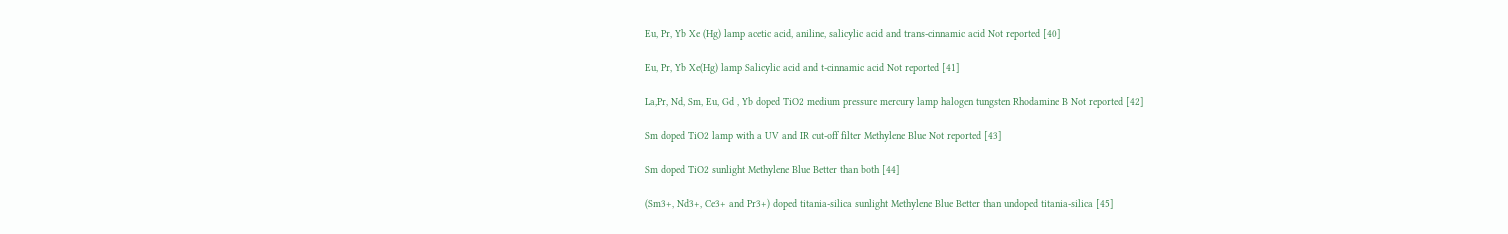Eu, Pr, Yb Xe (Hg) lamp acetic acid, aniline, salicylic acid and trans-cinnamic acid Not reported [40]

Eu, Pr, Yb Xe(Hg) lamp Salicylic acid and t-cinnamic acid Not reported [41]

La,Pr, Nd, Sm, Eu, Gd , Yb doped TiO2 medium pressure mercury lamp halogen tungsten Rhodamine B Not reported [42]

Sm doped TiO2 lamp with a UV and IR cut-off filter Methylene Blue Not reported [43]

Sm doped TiO2 sunlight Methylene Blue Better than both [44]

(Sm3+, Nd3+, Ce3+ and Pr3+) doped titania-silica sunlight Methylene Blue Better than undoped titania-silica [45]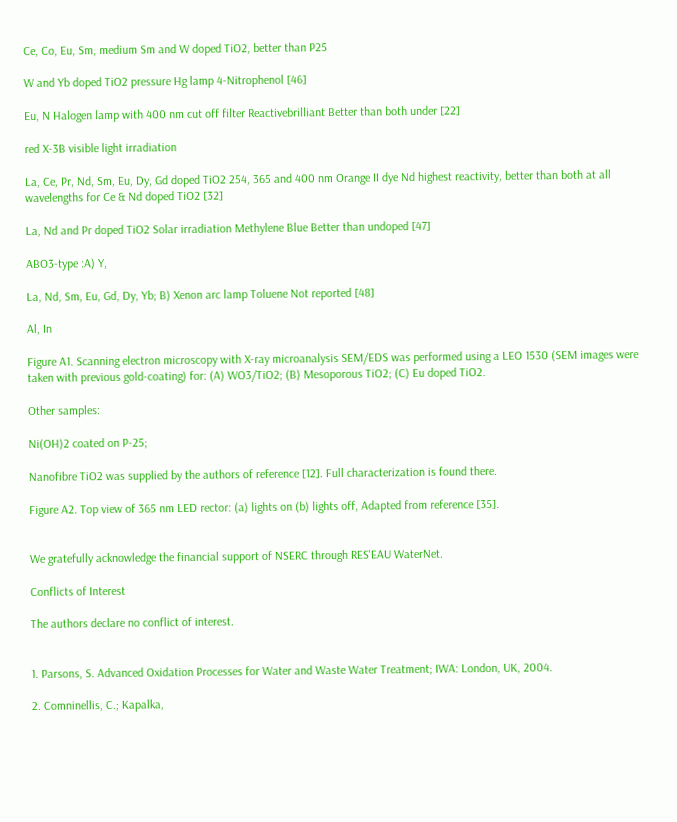Ce, Co, Eu, Sm, medium Sm and W doped TiO2, better than P25

W and Yb doped TiO2 pressure Hg lamp 4-Nitrophenol [46]

Eu, N Halogen lamp with 400 nm cut off filter Reactivebrilliant Better than both under [22]

red X-3B visible light irradiation

La, Ce, Pr, Nd, Sm, Eu, Dy, Gd doped TiO2 254, 365 and 400 nm Orange II dye Nd highest reactivity, better than both at all wavelengths for Ce & Nd doped TiO2 [32]

La, Nd and Pr doped TiO2 Solar irradiation Methylene Blue Better than undoped [47]

ABO3-type :A) Y,

La, Nd, Sm, Eu, Gd, Dy, Yb; B) Xenon arc lamp Toluene Not reported [48]

Al, In

Figure A1. Scanning electron microscopy with X-ray microanalysis SEM/EDS was performed using a LEO 1530 (SEM images were taken with previous gold-coating) for: (A) WO3/TiO2; (B) Mesoporous TiO2; (C) Eu doped TiO2.

Other samples:

Ni(OH)2 coated on P-25;

Nanofibre TiO2 was supplied by the authors of reference [12]. Full characterization is found there.

Figure A2. Top view of 365 nm LED rector: (a) lights on (b) lights off, Adapted from reference [35].


We gratefully acknowledge the financial support of NSERC through RES'EAU WaterNet.

Conflicts of Interest

The authors declare no conflict of interest.


1. Parsons, S. Advanced Oxidation Processes for Water and Waste Water Treatment; IWA: London, UK, 2004.

2. Comninellis, C.; Kapalka,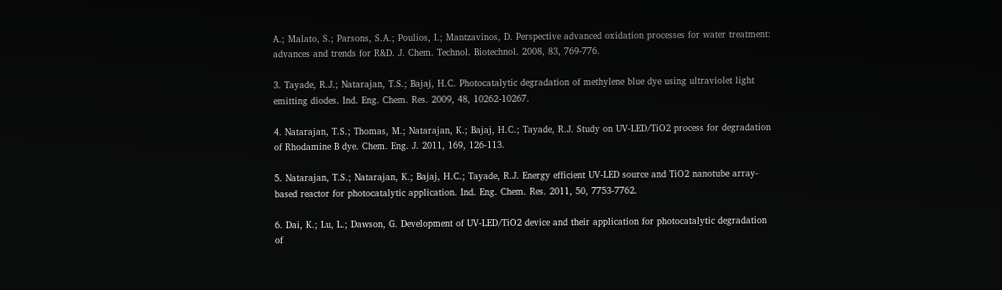A.; Malato, S.; Parsons, S.A.; Poulios, I.; Mantzavinos, D. Perspective advanced oxidation processes for water treatment: advances and trends for R&D. J. Chem. Technol. Biotechnol. 2008, 83, 769-776.

3. Tayade, R.J.; Natarajan, T.S.; Bajaj, H.C. Photocatalytic degradation of methylene blue dye using ultraviolet light emitting diodes. Ind. Eng. Chem. Res. 2009, 48, 10262-10267.

4. Natarajan, T.S.; Thomas, M.; Natarajan, K.; Bajaj, H.C.; Tayade, R.J. Study on UV-LED/TiO2 process for degradation of Rhodamine B dye. Chem. Eng. J. 2011, 169, 126-113.

5. Natarajan, T.S.; Natarajan, K.; Bajaj, H.C.; Tayade, R.J. Energy efficient UV-LED source and TiO2 nanotube array-based reactor for photocatalytic application. Ind. Eng. Chem. Res. 2011, 50, 7753-7762.

6. Dai, K.; Lu, L.; Dawson, G. Development of UV-LED/TiO2 device and their application for photocatalytic degradation of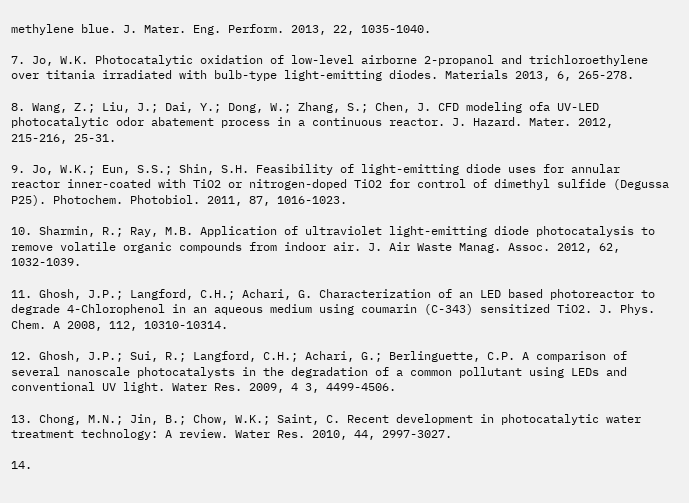methylene blue. J. Mater. Eng. Perform. 2013, 22, 1035-1040.

7. Jo, W.K. Photocatalytic oxidation of low-level airborne 2-propanol and trichloroethylene over titania irradiated with bulb-type light-emitting diodes. Materials 2013, 6, 265-278.

8. Wang, Z.; Liu, J.; Dai, Y.; Dong, W.; Zhang, S.; Chen, J. CFD modeling ofa UV-LED photocatalytic odor abatement process in a continuous reactor. J. Hazard. Mater. 2012, 215-216, 25-31.

9. Jo, W.K.; Eun, S.S.; Shin, S.H. Feasibility of light-emitting diode uses for annular reactor inner-coated with TiO2 or nitrogen-doped TiO2 for control of dimethyl sulfide (Degussa P25). Photochem. Photobiol. 2011, 87, 1016-1023.

10. Sharmin, R.; Ray, M.B. Application of ultraviolet light-emitting diode photocatalysis to remove volatile organic compounds from indoor air. J. Air Waste Manag. Assoc. 2012, 62, 1032-1039.

11. Ghosh, J.P.; Langford, C.H.; Achari, G. Characterization of an LED based photoreactor to degrade 4-Chlorophenol in an aqueous medium using coumarin (C-343) sensitized TiO2. J. Phys. Chem. A 2008, 112, 10310-10314.

12. Ghosh, J.P.; Sui, R.; Langford, C.H.; Achari, G.; Berlinguette, C.P. A comparison of several nanoscale photocatalysts in the degradation of a common pollutant using LEDs and conventional UV light. Water Res. 2009, 4 3, 4499-4506.

13. Chong, M.N.; Jin, B.; Chow, W.K.; Saint, C. Recent development in photocatalytic water treatment technology: A review. Water Res. 2010, 44, 2997-3027.

14.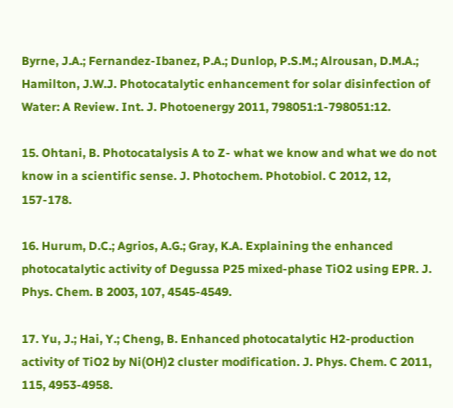Byrne, J.A.; Fernandez-Ibanez, P.A.; Dunlop, P.S.M.; Alrousan, D.M.A.; Hamilton, J.W.J. Photocatalytic enhancement for solar disinfection of Water: A Review. Int. J. Photoenergy 2011, 798051:1-798051:12.

15. Ohtani, B. Photocatalysis A to Z- what we know and what we do not know in a scientific sense. J. Photochem. Photobiol. C 2012, 12, 157-178.

16. Hurum, D.C.; Agrios, A.G.; Gray, K.A. Explaining the enhanced photocatalytic activity of Degussa P25 mixed-phase TiO2 using EPR. J. Phys. Chem. B 2003, 107, 4545-4549.

17. Yu, J.; Hai, Y.; Cheng, B. Enhanced photocatalytic H2-production activity of TiO2 by Ni(OH)2 cluster modification. J. Phys. Chem. C 2011, 115, 4953-4958.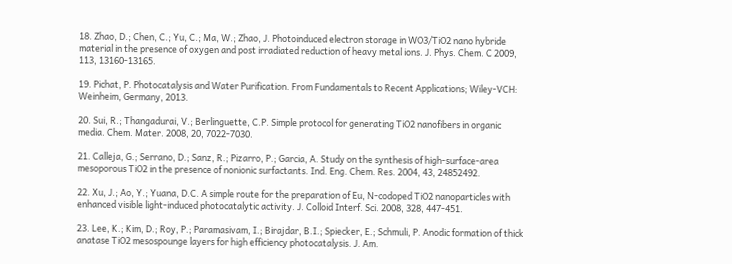18. Zhao, D.; Chen, C.; Yu, C.; Ma, W.; Zhao, J. Photoinduced electron storage in WO3/TiO2 nano hybride material in the presence of oxygen and post irradiated reduction of heavy metal ions. J. Phys. Chem. C 2009, 113, 13160-13165.

19. Pichat, P. Photocatalysis and Water Purification. From Fundamentals to Recent Applications; Wiley-VCH: Weinheim, Germany, 2013.

20. Sui, R.; Thangadurai, V.; Berlinguette, C.P. Simple protocol for generating TiO2 nanofibers in organic media. Chem. Mater. 2008, 20, 7022-7030.

21. Calleja, G.; Serrano, D.; Sanz, R.; Pizarro, P.; Garcia, A. Study on the synthesis of high-surface-area mesoporous TiO2 in the presence of nonionic surfactants. Ind. Eng. Chem. Res. 2004, 43, 24852492.

22. Xu, J.; Ao, Y.; Yuana, D.C. A simple route for the preparation of Eu, N-codoped TiO2 nanoparticles with enhanced visible light-induced photocatalytic activity. J. Colloid Interf. Sci. 2008, 328, 447-451.

23. Lee, K.; Kim, D.; Roy, P.; Paramasivam, I.; Birajdar, B.I.; Spiecker, E.; Schmuli, P. Anodic formation of thick anatase TiO2 mesospounge layers for high efficiency photocatalysis. J. Am.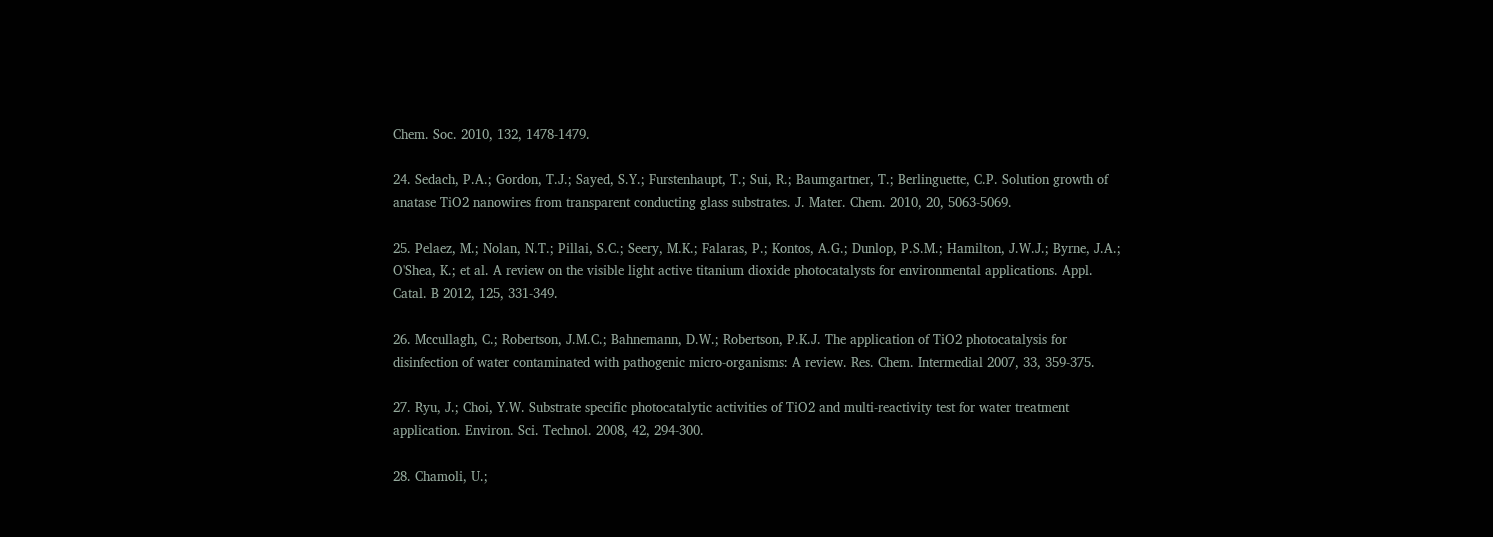Chem. Soc. 2010, 132, 1478-1479.

24. Sedach, P.A.; Gordon, T.J.; Sayed, S.Y.; Furstenhaupt, T.; Sui, R.; Baumgartner, T.; Berlinguette, C.P. Solution growth of anatase TiO2 nanowires from transparent conducting glass substrates. J. Mater. Chem. 2010, 20, 5063-5069.

25. Pelaez, M.; Nolan, N.T.; Pillai, S.C.; Seery, M.K.; Falaras, P.; Kontos, A.G.; Dunlop, P.S.M.; Hamilton, J.W.J.; Byrne, J.A.; O'Shea, K.; et al. A review on the visible light active titanium dioxide photocatalysts for environmental applications. Appl. Catal. B 2012, 125, 331-349.

26. Mccullagh, C.; Robertson, J.M.C.; Bahnemann, D.W.; Robertson, P.K.J. The application of TiO2 photocatalysis for disinfection of water contaminated with pathogenic micro-organisms: A review. Res. Chem. Intermedial 2007, 33, 359-375.

27. Ryu, J.; Choi, Y.W. Substrate specific photocatalytic activities of TiO2 and multi-reactivity test for water treatment application. Environ. Sci. Technol. 2008, 42, 294-300.

28. Chamoli, U.;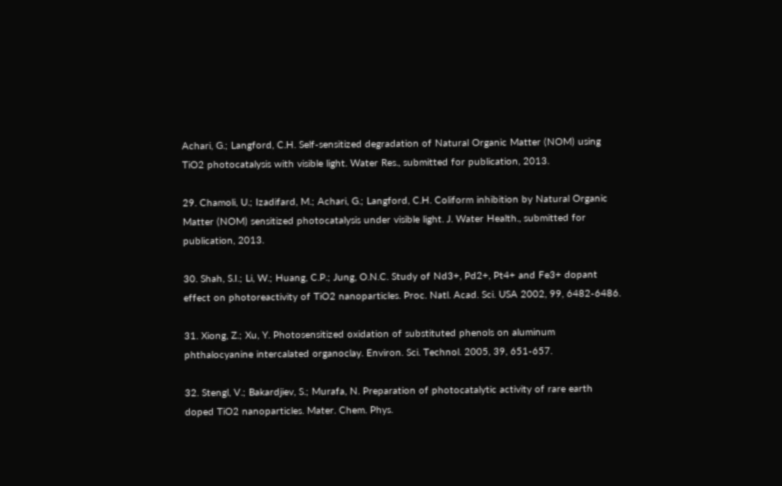Achari, G.; Langford, C.H. Self-sensitized degradation of Natural Organic Matter (NOM) using TiO2 photocatalysis with visible light. Water Res., submitted for publication, 2013.

29. Chamoli, U.; Izadifard, M.; Achari, G.; Langford, C.H. Coliform inhibition by Natural Organic Matter (NOM) sensitized photocatalysis under visible light. J. Water Health., submitted for publication, 2013.

30. Shah, S.I.; Li, W.; Huang, C.P.; Jung, O.N.C. Study of Nd3+, Pd2+, Pt4+ and Fe3+ dopant effect on photoreactivity of TiO2 nanoparticles. Proc. Natl. Acad. Sci. USA 2002, 99, 6482-6486.

31. Xiong, Z.; Xu, Y. Photosensitized oxidation of substituted phenols on aluminum phthalocyanine intercalated organoclay. Environ. Sci. Technol. 2005, 39, 651-657.

32. Stengl, V.; Bakardjiev, S.; Murafa, N. Preparation of photocatalytic activity of rare earth doped TiO2 nanoparticles. Mater. Chem. Phys.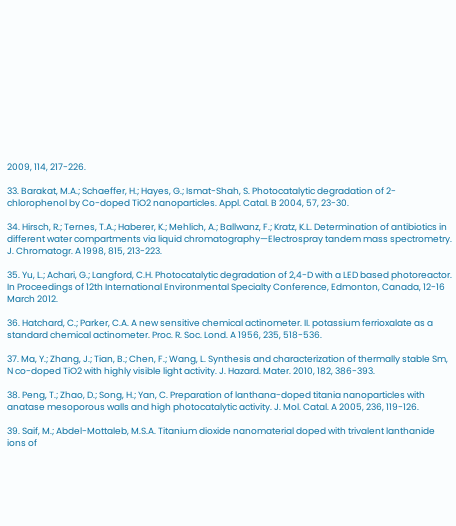2009, 114, 217-226.

33. Barakat, M.A.; Schaeffer, H.; Hayes, G.; Ismat-Shah, S. Photocatalytic degradation of 2-chlorophenol by Co-doped TiO2 nanoparticles. Appl. Catal. B 2004, 57, 23-30.

34. Hirsch, R.; Ternes, T.A.; Haberer, K.; Mehlich, A.; Ballwanz, F.; Kratz, K.L. Determination of antibiotics in different water compartments via liquid chromatography—Electrospray tandem mass spectrometry. J. Chromatogr. A 1998, 815, 213-223.

35. Yu, L.; Achari, G.; Langford, C.H. Photocatalytic degradation of 2,4-D with a LED based photoreactor. In Proceedings of 12th International Environmental Specialty Conference, Edmonton, Canada, 12-16 March 2012.

36. Hatchard, C.; Parker, C.A. A new sensitive chemical actinometer. II. potassium ferrioxalate as a standard chemical actinometer. Proc. R. Soc. Lond. A 1956, 235, 518-536.

37. Ma, Y.; Zhang, J.; Tian, B.; Chen, F.; Wang, L. Synthesis and characterization of thermally stable Sm, N co-doped TiO2 with highly visible light activity. J. Hazard. Mater. 2010, 182, 386-393.

38. Peng, T.; Zhao, D.; Song, H.; Yan, C. Preparation of lanthana-doped titania nanoparticles with anatase mesoporous walls and high photocatalytic activity. J. Mol. Catal. A 2005, 236, 119-126.

39. Saif, M.; Abdel-Mottaleb, M.S.A. Titanium dioxide nanomaterial doped with trivalent lanthanide ions of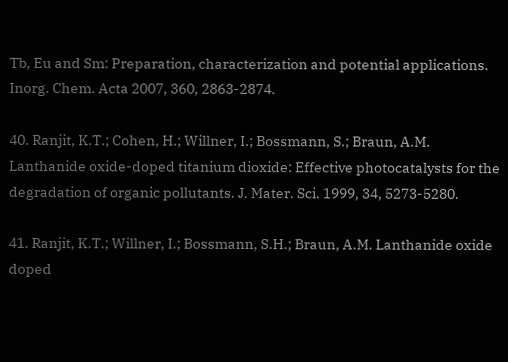Tb, Eu and Sm: Preparation, characterization and potential applications. Inorg. Chem. Acta 2007, 360, 2863-2874.

40. Ranjit, K.T.; Cohen, H.; Willner, I.; Bossmann, S.; Braun, A.M. Lanthanide oxide-doped titanium dioxide: Effective photocatalysts for the degradation of organic pollutants. J. Mater. Sci. 1999, 34, 5273-5280.

41. Ranjit, K.T.; Willner, I.; Bossmann, S.H.; Braun, A.M. Lanthanide oxide doped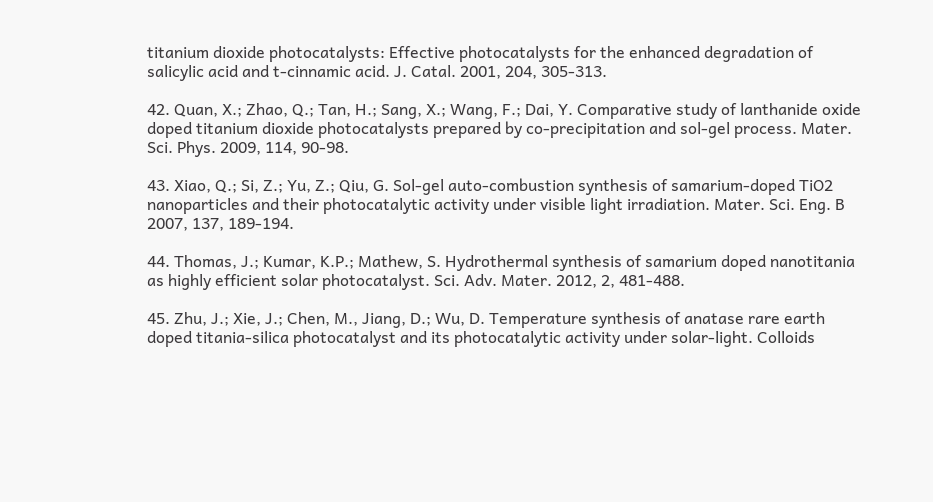titanium dioxide photocatalysts: Effective photocatalysts for the enhanced degradation of salicylic acid and t-cinnamic acid. J. Catal. 2001, 204, 305-313.

42. Quan, X.; Zhao, Q.; Tan, H.; Sang, X.; Wang, F.; Dai, Y. Comparative study of lanthanide oxide doped titanium dioxide photocatalysts prepared by co-precipitation and sol-gel process. Mater. Sci. Phys. 2009, 114, 90-98.

43. Xiao, Q.; Si, Z.; Yu, Z.; Qiu, G. Sol-gel auto-combustion synthesis of samarium-doped TiO2 nanoparticles and their photocatalytic activity under visible light irradiation. Mater. Sci. Eng. B 2007, 137, 189-194.

44. Thomas, J.; Kumar, K.P.; Mathew, S. Hydrothermal synthesis of samarium doped nanotitania as highly efficient solar photocatalyst. Sci. Adv. Mater. 2012, 2, 481-488.

45. Zhu, J.; Xie, J.; Chen, M., Jiang, D.; Wu, D. Temperature synthesis of anatase rare earth doped titania-silica photocatalyst and its photocatalytic activity under solar-light. Colloids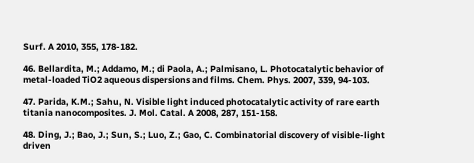Surf. A 2010, 355, 178-182.

46. Bellardita, M.; Addamo, M.; di Paola, A.; Palmisano, L. Photocatalytic behavior of metal-loaded TiO2 aqueous dispersions and films. Chem. Phys. 2007, 339, 94-103.

47. Parida, K.M.; Sahu, N. Visible light induced photocatalytic activity of rare earth titania nanocomposites. J. Mol. Catal. A 2008, 287, 151-158.

48. Ding, J.; Bao, J.; Sun, S.; Luo, Z.; Gao, C. Combinatorial discovery of visible-light driven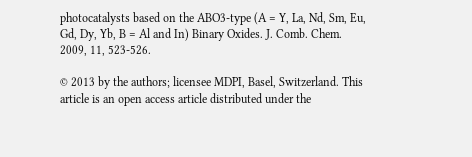photocatalysts based on the ABO3-type (A = Y, La, Nd, Sm, Eu, Gd, Dy, Yb, B = Al and In) Binary Oxides. J. Comb. Chem. 2009, 11, 523-526.

© 2013 by the authors; licensee MDPI, Basel, Switzerland. This article is an open access article distributed under the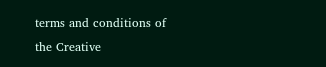terms and conditions of the Creative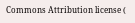Commons Attribution license (